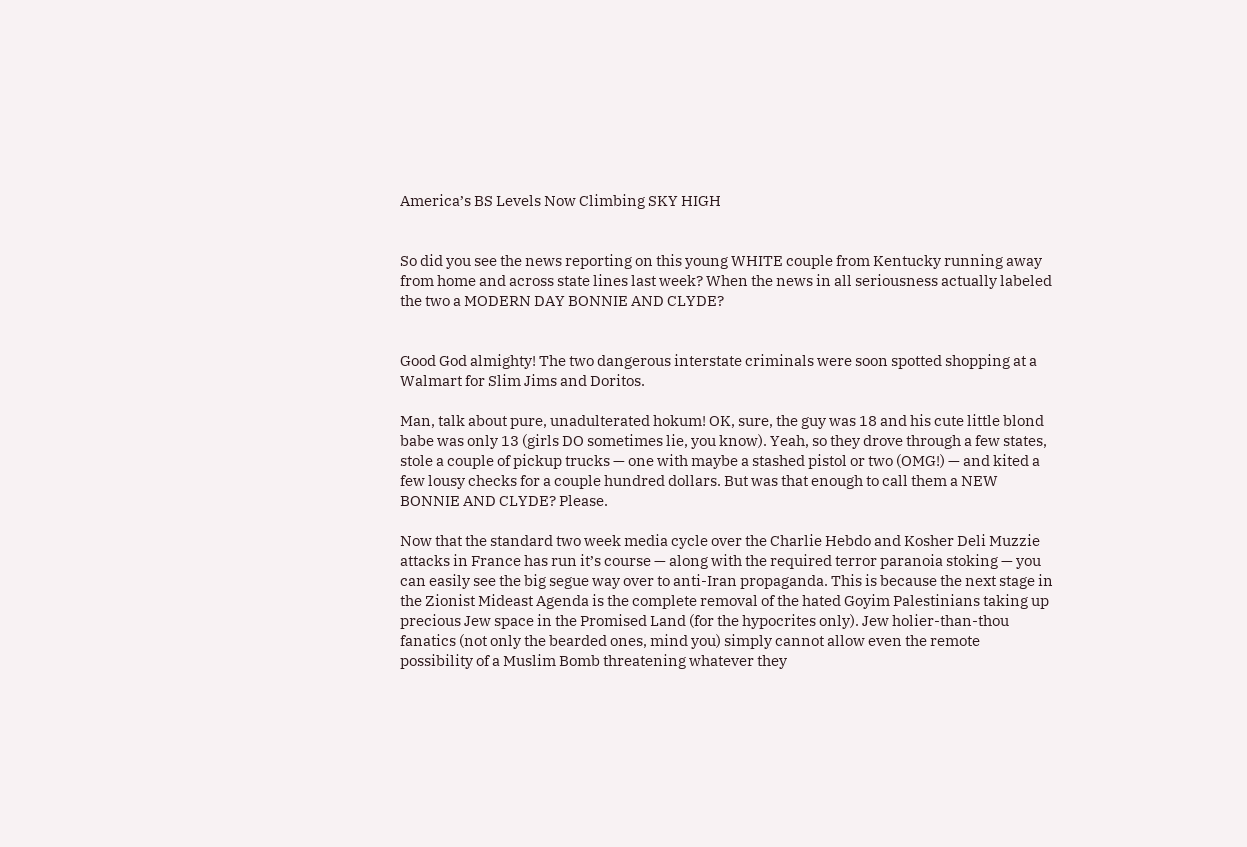America’s BS Levels Now Climbing SKY HIGH


So did you see the news reporting on this young WHITE couple from Kentucky running away from home and across state lines last week? When the news in all seriousness actually labeled the two a MODERN DAY BONNIE AND CLYDE?


Good God almighty! The two dangerous interstate criminals were soon spotted shopping at a Walmart for Slim Jims and Doritos.

Man, talk about pure, unadulterated hokum! OK, sure, the guy was 18 and his cute little blond babe was only 13 (girls DO sometimes lie, you know). Yeah, so they drove through a few states, stole a couple of pickup trucks — one with maybe a stashed pistol or two (OMG!) — and kited a few lousy checks for a couple hundred dollars. But was that enough to call them a NEW BONNIE AND CLYDE? Please.

Now that the standard two week media cycle over the Charlie Hebdo and Kosher Deli Muzzie attacks in France has run it’s course — along with the required terror paranoia stoking — you can easily see the big segue way over to anti-Iran propaganda. This is because the next stage in the Zionist Mideast Agenda is the complete removal of the hated Goyim Palestinians taking up precious Jew space in the Promised Land (for the hypocrites only). Jew holier-than-thou fanatics (not only the bearded ones, mind you) simply cannot allow even the remote possibility of a Muslim Bomb threatening whatever they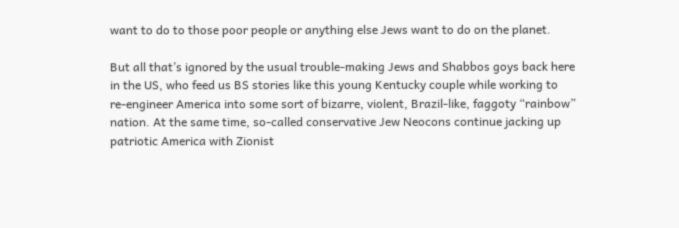want to do to those poor people or anything else Jews want to do on the planet.

But all that’s ignored by the usual trouble-making Jews and Shabbos goys back here in the US, who feed us BS stories like this young Kentucky couple while working to re-engineer America into some sort of bizarre, violent, Brazil-like, faggoty “rainbow” nation. At the same time, so-called conservative Jew Neocons continue jacking up patriotic America with Zionist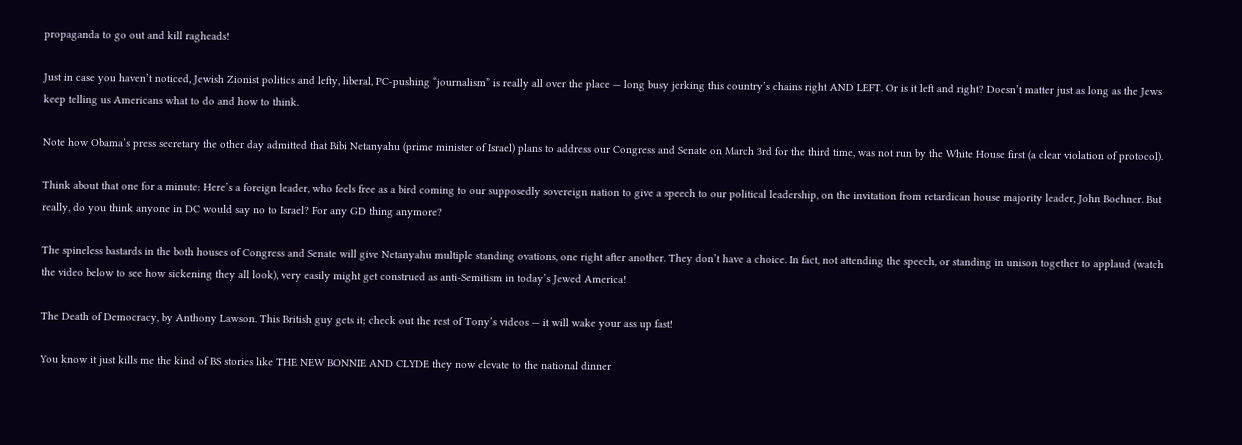propaganda to go out and kill ragheads!

Just in case you haven’t noticed, Jewish Zionist politics and lefty, liberal, PC-pushing “journalism” is really all over the place — long busy jerking this country’s chains right AND LEFT. Or is it left and right? Doesn’t matter just as long as the Jews keep telling us Americans what to do and how to think.

Note how Obama’s press secretary the other day admitted that Bibi Netanyahu (prime minister of Israel) plans to address our Congress and Senate on March 3rd for the third time, was not run by the White House first (a clear violation of protocol).

Think about that one for a minute: Here’s a foreign leader, who feels free as a bird coming to our supposedly sovereign nation to give a speech to our political leadership, on the invitation from retardican house majority leader, John Boehner. But really, do you think anyone in DC would say no to Israel? For any GD thing anymore?

The spineless bastards in the both houses of Congress and Senate will give Netanyahu multiple standing ovations, one right after another. They don’t have a choice. In fact, not attending the speech, or standing in unison together to applaud (watch the video below to see how sickening they all look), very easily might get construed as anti-Semitism in today’s Jewed America!

The Death of Democracy, by Anthony Lawson. This British guy gets it; check out the rest of Tony’s videos — it will wake your ass up fast!

You know it just kills me the kind of BS stories like THE NEW BONNIE AND CLYDE they now elevate to the national dinner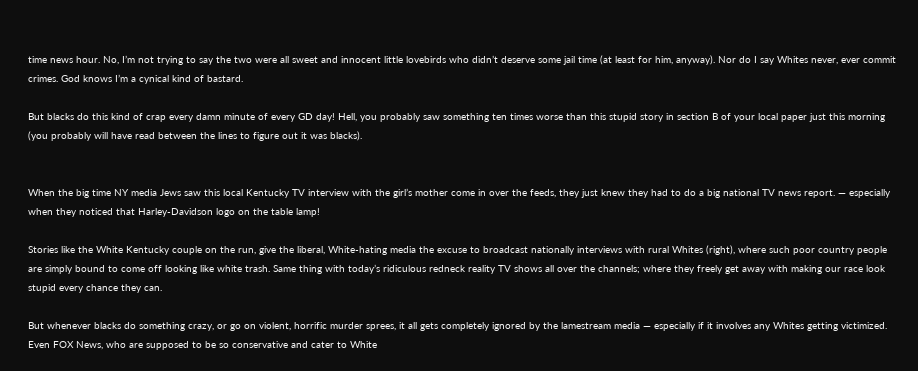time news hour. No, I’m not trying to say the two were all sweet and innocent little lovebirds who didn’t deserve some jail time (at least for him, anyway). Nor do I say Whites never, ever commit crimes. God knows I’m a cynical kind of bastard.

But blacks do this kind of crap every damn minute of every GD day! Hell, you probably saw something ten times worse than this stupid story in section B of your local paper just this morning (you probably will have read between the lines to figure out it was blacks).


When the big time NY media Jews saw this local Kentucky TV interview with the girl’s mother come in over the feeds, they just knew they had to do a big national TV news report. — especially when they noticed that Harley-Davidson logo on the table lamp!

Stories like the White Kentucky couple on the run, give the liberal, White-hating media the excuse to broadcast nationally interviews with rural Whites (right), where such poor country people are simply bound to come off looking like white trash. Same thing with today’s ridiculous redneck reality TV shows all over the channels; where they freely get away with making our race look stupid every chance they can.

But whenever blacks do something crazy, or go on violent, horrific murder sprees, it all gets completely ignored by the lamestream media — especially if it involves any Whites getting victimized. Even FOX News, who are supposed to be so conservative and cater to White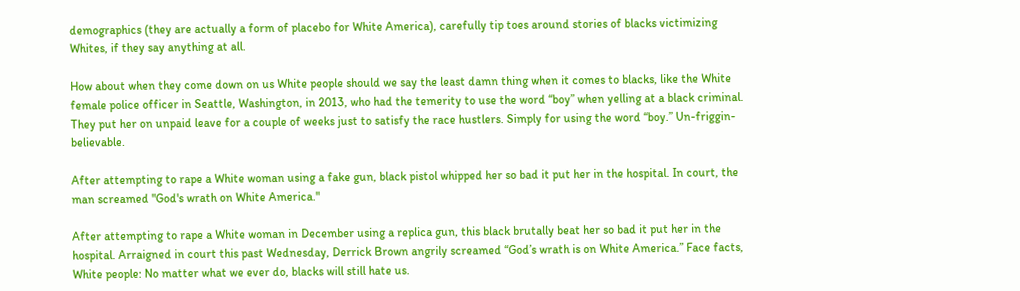demographics (they are actually a form of placebo for White America), carefully tip toes around stories of blacks victimizing Whites, if they say anything at all.

How about when they come down on us White people should we say the least damn thing when it comes to blacks, like the White female police officer in Seattle, Washington, in 2013, who had the temerity to use the word “boy” when yelling at a black criminal. They put her on unpaid leave for a couple of weeks just to satisfy the race hustlers. Simply for using the word “boy.” Un-friggin-believable.

After attempting to rape a White woman using a fake gun, black pistol whipped her so bad it put her in the hospital. In court, the man screamed "God's wrath on White America."

After attempting to rape a White woman in December using a replica gun, this black brutally beat her so bad it put her in the hospital. Arraigned in court this past Wednesday, Derrick Brown angrily screamed “God’s wrath is on White America.” Face facts, White people: No matter what we ever do, blacks will still hate us.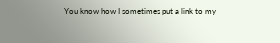You know how I sometimes put a link to my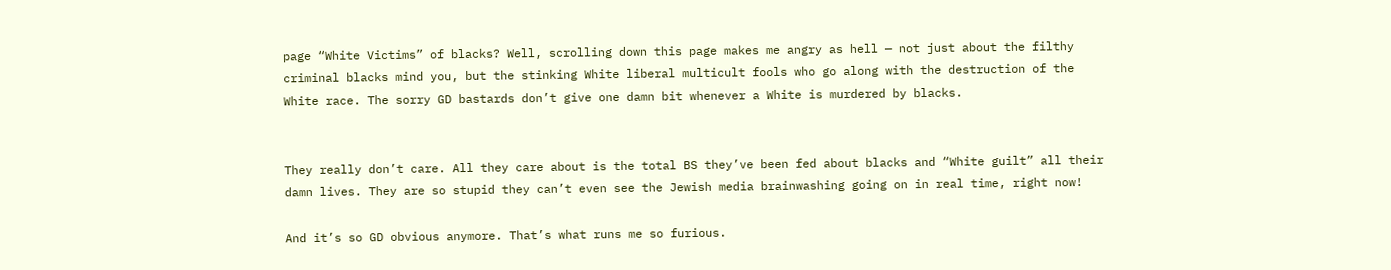page “White Victims” of blacks? Well, scrolling down this page makes me angry as hell — not just about the filthy criminal blacks mind you, but the stinking White liberal multicult fools who go along with the destruction of the White race. The sorry GD bastards don’t give one damn bit whenever a White is murdered by blacks.


They really don’t care. All they care about is the total BS they’ve been fed about blacks and “White guilt” all their damn lives. They are so stupid they can’t even see the Jewish media brainwashing going on in real time, right now!

And it’s so GD obvious anymore. That’s what runs me so furious.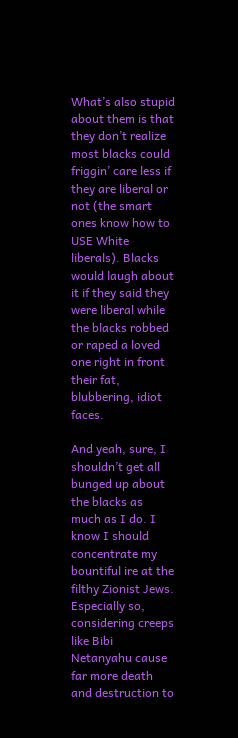What’s also stupid about them is that they don’t realize most blacks could friggin’ care less if they are liberal or not (the smart ones know how to USE White liberals). Blacks would laugh about it if they said they were liberal while the blacks robbed or raped a loved one right in front their fat, blubbering, idiot faces.

And yeah, sure, I shouldn’t get all bunged up about the blacks as much as I do. I know I should concentrate my bountiful ire at the filthy Zionist Jews. Especially so, considering creeps like Bibi Netanyahu cause far more death and destruction to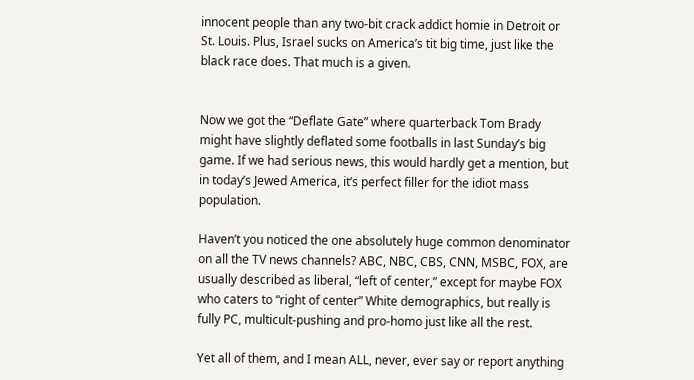innocent people than any two-bit crack addict homie in Detroit or St. Louis. Plus, Israel sucks on America’s tit big time, just like the black race does. That much is a given.


Now we got the “Deflate Gate” where quarterback Tom Brady might have slightly deflated some footballs in last Sunday’s big game. If we had serious news, this would hardly get a mention, but in today’s Jewed America, it’s perfect filler for the idiot mass population.

Haven’t you noticed the one absolutely huge common denominator on all the TV news channels? ABC, NBC, CBS, CNN, MSBC, FOX, are usually described as liberal, “left of center,” except for maybe FOX who caters to “right of center” White demographics, but really is fully PC, multicult-pushing and pro-homo just like all the rest.

Yet all of them, and I mean ALL, never, ever say or report anything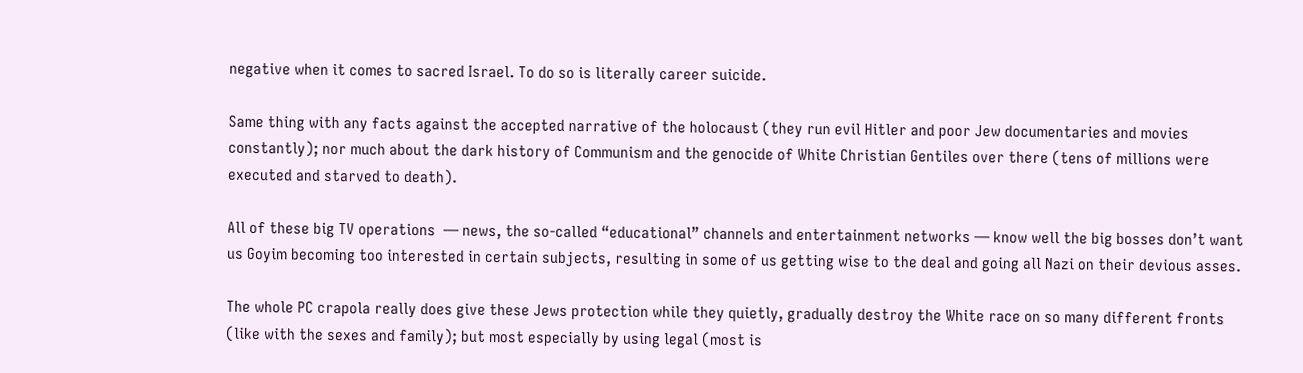negative when it comes to sacred Israel. To do so is literally career suicide.

Same thing with any facts against the accepted narrative of the holocaust (they run evil Hitler and poor Jew documentaries and movies constantly); nor much about the dark history of Communism and the genocide of White Christian Gentiles over there (tens of millions were executed and starved to death).

All of these big TV operations  — news, the so-called “educational” channels and entertainment networks — know well the big bosses don’t want us Goyim becoming too interested in certain subjects, resulting in some of us getting wise to the deal and going all Nazi on their devious asses.

The whole PC crapola really does give these Jews protection while they quietly, gradually destroy the White race on so many different fronts (like with the sexes and family); but most especially by using legal (most is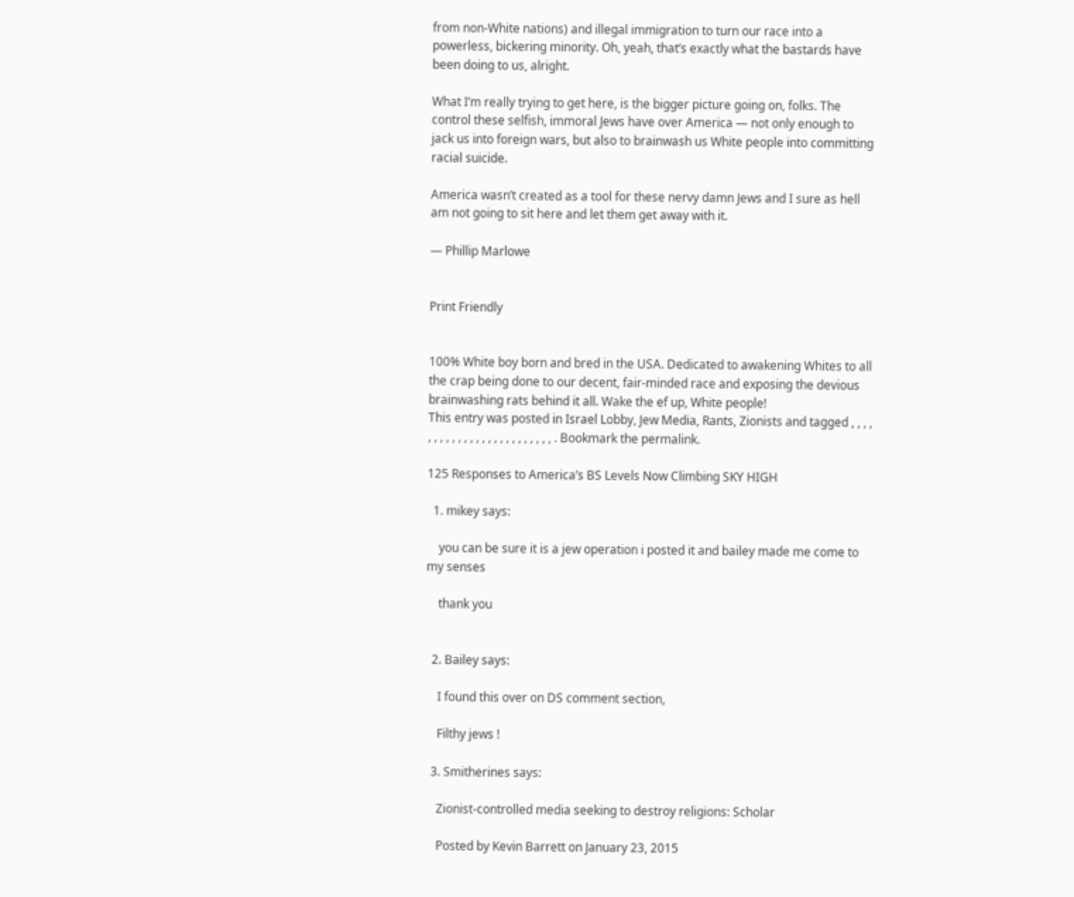from non-White nations) and illegal immigration to turn our race into a powerless, bickering minority. Oh, yeah, that’s exactly what the bastards have been doing to us, alright.

What I’m really trying to get here, is the bigger picture going on, folks. The control these selfish, immoral Jews have over America — not only enough to jack us into foreign wars, but also to brainwash us White people into committing racial suicide.

America wasn’t created as a tool for these nervy damn Jews and I sure as hell am not going to sit here and let them get away with it.

— Phillip Marlowe


Print Friendly


100% White boy born and bred in the USA. Dedicated to awakening Whites to all the crap being done to our decent, fair-minded race and exposing the devious brainwashing rats behind it all. Wake the ef up, White people!
This entry was posted in Israel Lobby, Jew Media, Rants, Zionists and tagged , , , , , , , , , , , , , , , , , , , , , , , , , . Bookmark the permalink.

125 Responses to America’s BS Levels Now Climbing SKY HIGH

  1. mikey says:

    you can be sure it is a jew operation i posted it and bailey made me come to my senses

    thank you


  2. Bailey says:

    I found this over on DS comment section,

    Filthy jews !

  3. Smitherines says:

    Zionist-controlled media seeking to destroy religions: Scholar

    Posted by Kevin Barrett on January 23, 2015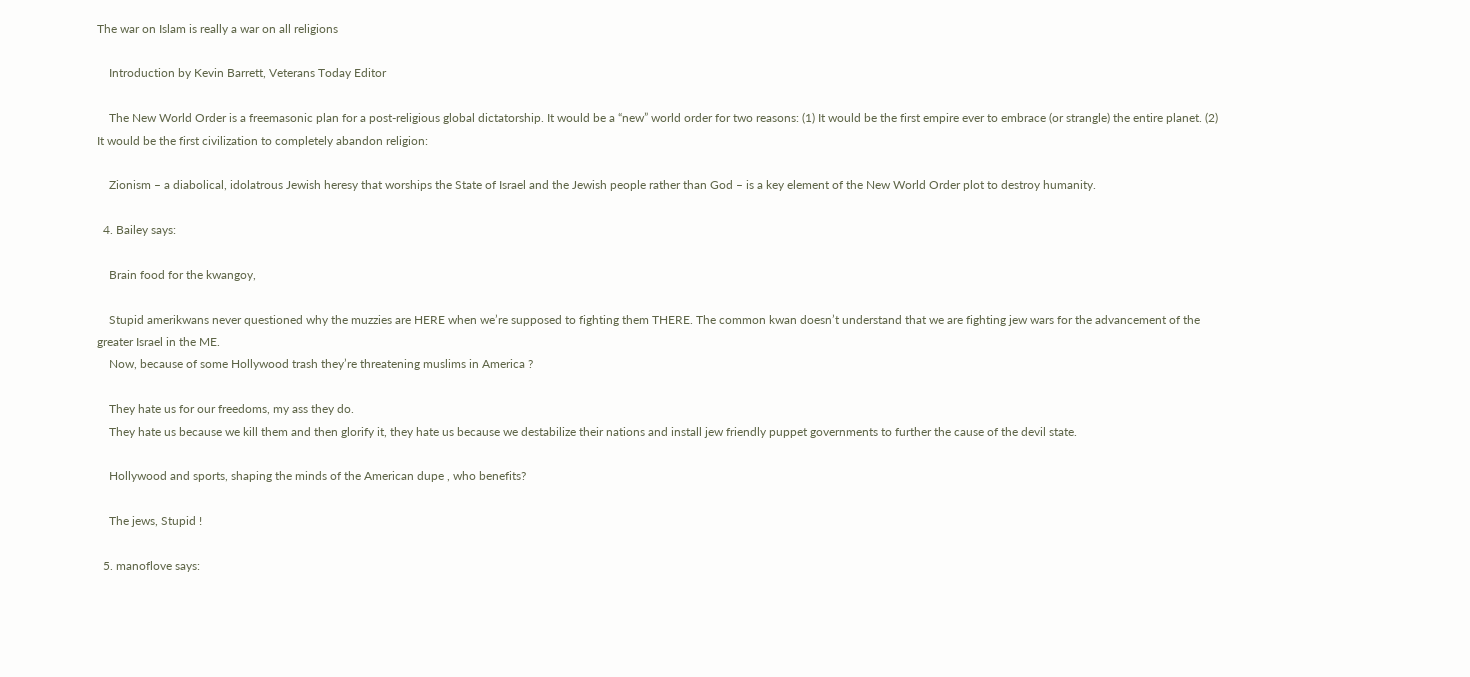The war on Islam is really a war on all religions

    Introduction by Kevin Barrett, Veterans Today Editor

    The New World Order is a freemasonic plan for a post-religious global dictatorship. It would be a “new” world order for two reasons: (1) It would be the first empire ever to embrace (or strangle) the entire planet. (2) It would be the first civilization to completely abandon religion:

    Zionism – a diabolical, idolatrous Jewish heresy that worships the State of Israel and the Jewish people rather than God – is a key element of the New World Order plot to destroy humanity.

  4. Bailey says:

    Brain food for the kwangoy,

    Stupid amerikwans never questioned why the muzzies are HERE when we’re supposed to fighting them THERE. The common kwan doesn’t understand that we are fighting jew wars for the advancement of the greater Israel in the ME.
    Now, because of some Hollywood trash they’re threatening muslims in America ?

    They hate us for our freedoms, my ass they do.
    They hate us because we kill them and then glorify it, they hate us because we destabilize their nations and install jew friendly puppet governments to further the cause of the devil state.

    Hollywood and sports, shaping the minds of the American dupe , who benefits?

    The jews, Stupid !

  5. manoflove says: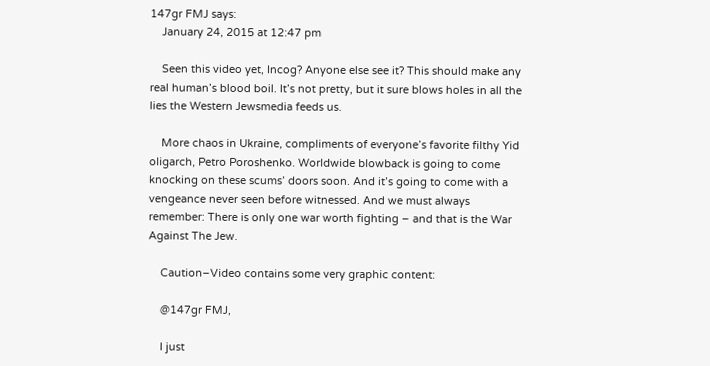147gr FMJ says:
    January 24, 2015 at 12:47 pm

    Seen this video yet, Incog? Anyone else see it? This should make any real human’s blood boil. It’s not pretty, but it sure blows holes in all the lies the Western Jewsmedia feeds us.

    More chaos in Ukraine, compliments of everyone’s favorite filthy Yid oligarch, Petro Poroshenko. Worldwide blowback is going to come knocking on these scums’ doors soon. And it’s going to come with a vengeance never seen before witnessed. And we must always remember: There is only one war worth fighting – and that is the War Against The Jew.

    Caution–Video contains some very graphic content:

    @147gr FMJ,

    I just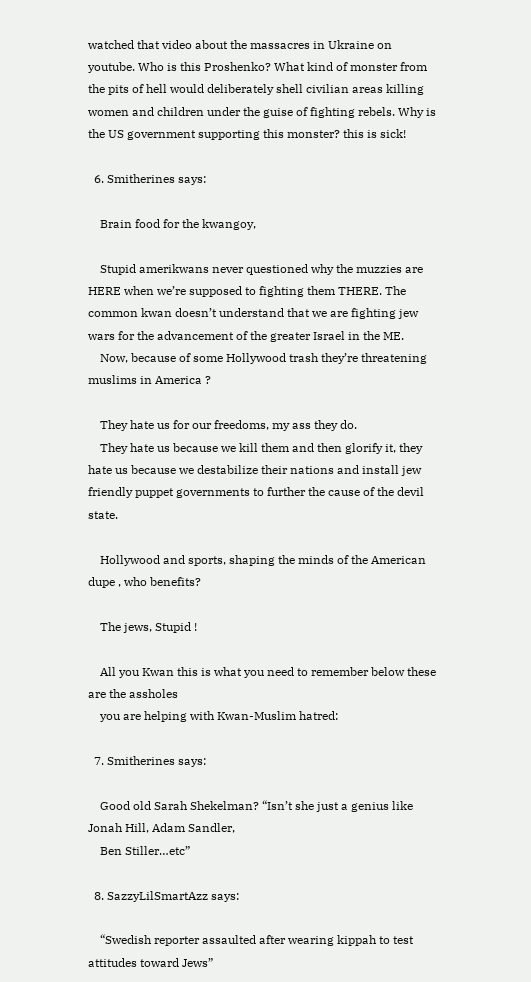watched that video about the massacres in Ukraine on youtube. Who is this Proshenko? What kind of monster from the pits of hell would deliberately shell civilian areas killing women and children under the guise of fighting rebels. Why is the US government supporting this monster? this is sick!

  6. Smitherines says:

    Brain food for the kwangoy,

    Stupid amerikwans never questioned why the muzzies are HERE when we’re supposed to fighting them THERE. The common kwan doesn’t understand that we are fighting jew wars for the advancement of the greater Israel in the ME.
    Now, because of some Hollywood trash they’re threatening muslims in America ?

    They hate us for our freedoms, my ass they do.
    They hate us because we kill them and then glorify it, they hate us because we destabilize their nations and install jew friendly puppet governments to further the cause of the devil state.

    Hollywood and sports, shaping the minds of the American dupe , who benefits?

    The jews, Stupid !

    All you Kwan this is what you need to remember below these are the assholes
    you are helping with Kwan-Muslim hatred:

  7. Smitherines says:

    Good old Sarah Shekelman? “Isn’t she just a genius like Jonah Hill, Adam Sandler,
    Ben Stiller…etc”

  8. SazzyLilSmartAzz says:

    “Swedish reporter assaulted after wearing kippah to test attitudes toward Jews”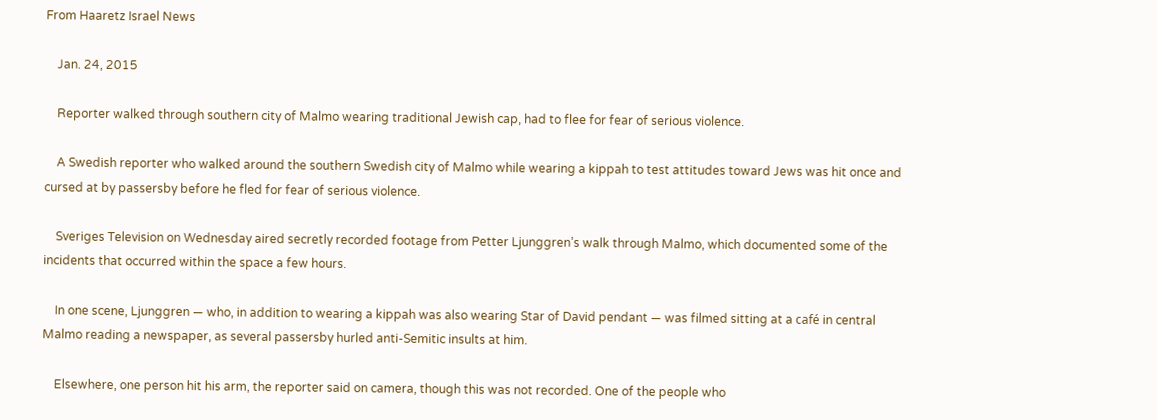From Haaretz Israel News

    Jan. 24, 2015

    Reporter walked through southern city of Malmo wearing traditional Jewish cap, had to flee for fear of serious violence.

    A Swedish reporter who walked around the southern Swedish city of Malmo while wearing a kippah to test attitudes toward Jews was hit once and cursed at by passersby before he fled for fear of serious violence.

    Sveriges Television on Wednesday aired secretly recorded footage from Petter Ljunggren’s walk through Malmo, which documented some of the incidents that occurred within the space a few hours.

    In one scene, Ljunggren — who, in addition to wearing a kippah was also wearing Star of David pendant — was filmed sitting at a café in central Malmo reading a newspaper, as several passersby hurled anti-Semitic insults at him.

    Elsewhere, one person hit his arm, the reporter said on camera, though this was not recorded. One of the people who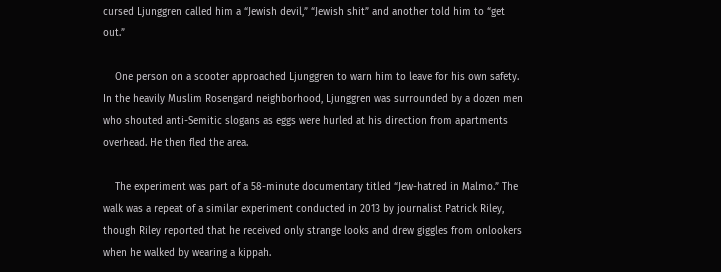cursed Ljunggren called him a “Jewish devil,” “Jewish shit” and another told him to “get out.”

    One person on a scooter approached Ljunggren to warn him to leave for his own safety. In the heavily Muslim Rosengard neighborhood, Ljunggren was surrounded by a dozen men who shouted anti-Semitic slogans as eggs were hurled at his direction from apartments overhead. He then fled the area.

    The experiment was part of a 58-minute documentary titled “Jew-hatred in Malmo.” The walk was a repeat of a similar experiment conducted in 2013 by journalist Patrick Riley, though Riley reported that he received only strange looks and drew giggles from onlookers when he walked by wearing a kippah.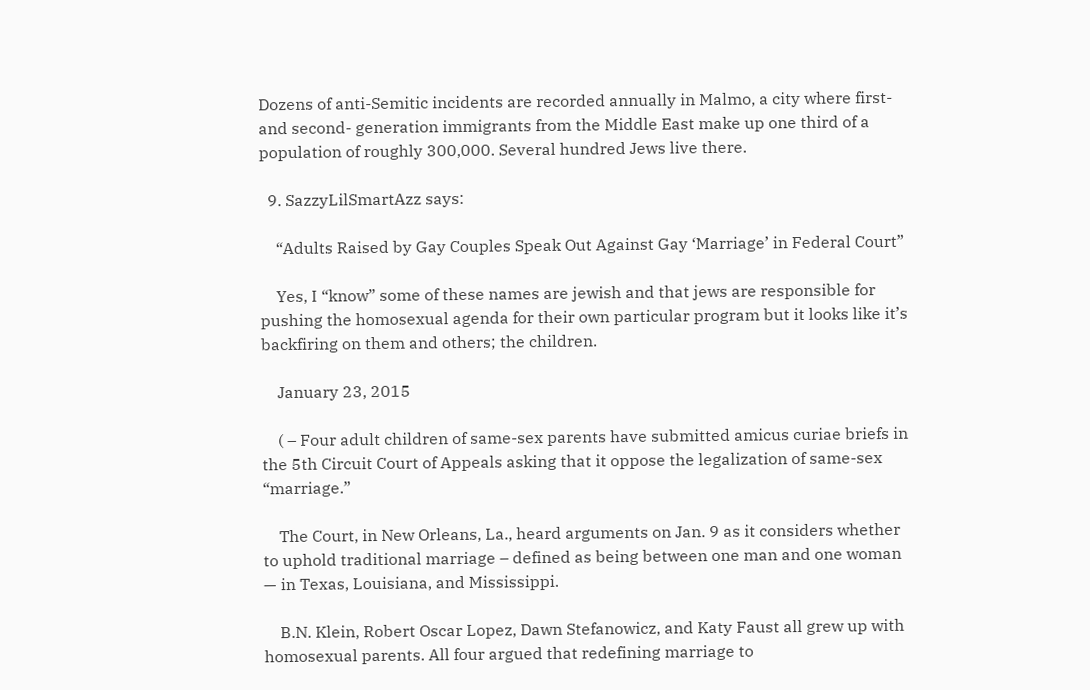Dozens of anti-Semitic incidents are recorded annually in Malmo, a city where first- and second- generation immigrants from the Middle East make up one third of a population of roughly 300,000. Several hundred Jews live there.

  9. SazzyLilSmartAzz says:

    “Adults Raised by Gay Couples Speak Out Against Gay ‘Marriage’ in Federal Court”

    Yes, I “know” some of these names are jewish and that jews are responsible for pushing the homosexual agenda for their own particular program but it looks like it’s backfiring on them and others; the children.

    January 23, 2015

    ( – Four adult children of same-sex parents have submitted amicus curiae briefs in the 5th Circuit Court of Appeals asking that it oppose the legalization of same-sex “marriage.”

    The Court, in New Orleans, La., heard arguments on Jan. 9 as it considers whether to uphold traditional marriage – defined as being between one man and one woman — in Texas, Louisiana, and Mississippi.

    B.N. Klein, Robert Oscar Lopez, Dawn Stefanowicz, and Katy Faust all grew up with homosexual parents. All four argued that redefining marriage to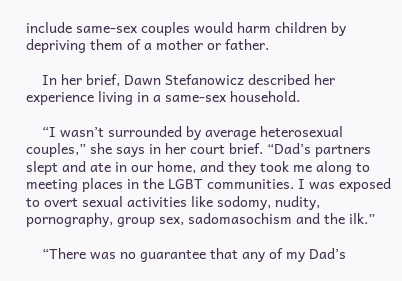include same-sex couples would harm children by depriving them of a mother or father.

    In her brief, Dawn Stefanowicz described her experience living in a same-sex household.

    “I wasn’t surrounded by average heterosexual couples,” she says in her court brief. “Dad’s partners slept and ate in our home, and they took me along to meeting places in the LGBT communities. I was exposed to overt sexual activities like sodomy, nudity, pornography, group sex, sadomasochism and the ilk.”

    “There was no guarantee that any of my Dad’s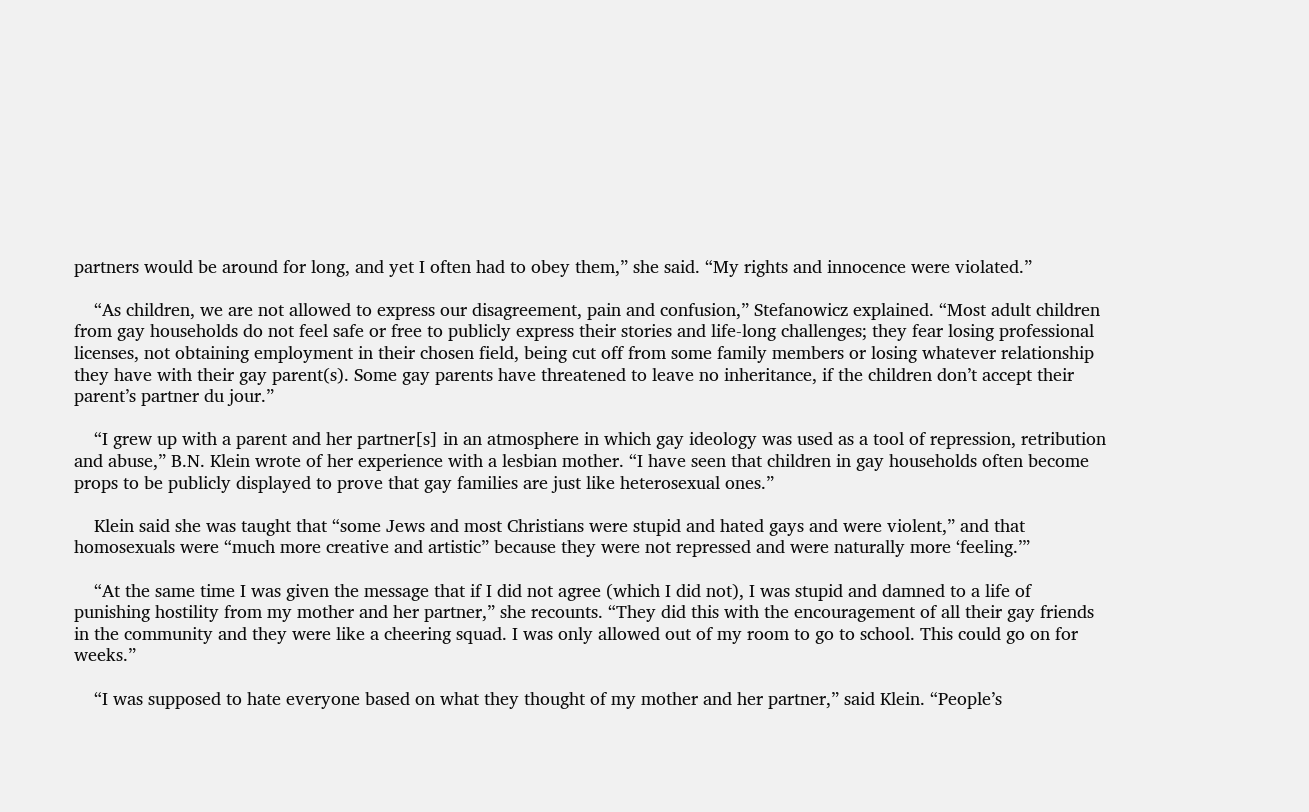partners would be around for long, and yet I often had to obey them,” she said. “My rights and innocence were violated.”

    “As children, we are not allowed to express our disagreement, pain and confusion,” Stefanowicz explained. “Most adult children from gay households do not feel safe or free to publicly express their stories and life-long challenges; they fear losing professional licenses, not obtaining employment in their chosen field, being cut off from some family members or losing whatever relationship they have with their gay parent(s). Some gay parents have threatened to leave no inheritance, if the children don’t accept their parent’s partner du jour.”

    “I grew up with a parent and her partner[s] in an atmosphere in which gay ideology was used as a tool of repression, retribution and abuse,” B.N. Klein wrote of her experience with a lesbian mother. “I have seen that children in gay households often become props to be publicly displayed to prove that gay families are just like heterosexual ones.”

    Klein said she was taught that “some Jews and most Christians were stupid and hated gays and were violent,” and that homosexuals were “much more creative and artistic” because they were not repressed and were naturally more ‘feeling.’”

    “At the same time I was given the message that if I did not agree (which I did not), I was stupid and damned to a life of punishing hostility from my mother and her partner,” she recounts. “They did this with the encouragement of all their gay friends in the community and they were like a cheering squad. I was only allowed out of my room to go to school. This could go on for weeks.”

    “I was supposed to hate everyone based on what they thought of my mother and her partner,” said Klein. “People’s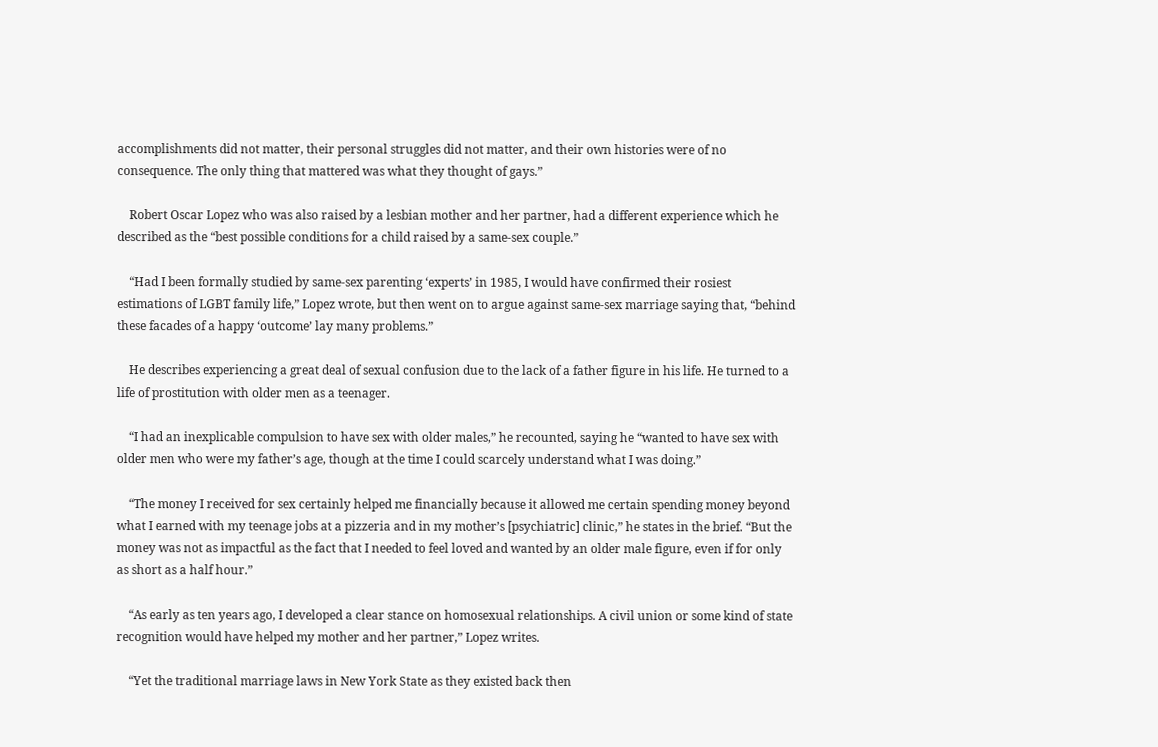accomplishments did not matter, their personal struggles did not matter, and their own histories were of no consequence. The only thing that mattered was what they thought of gays.”

    Robert Oscar Lopez who was also raised by a lesbian mother and her partner, had a different experience which he described as the “best possible conditions for a child raised by a same-sex couple.”

    “Had I been formally studied by same-sex parenting ‘experts’ in 1985, I would have confirmed their rosiest estimations of LGBT family life,” Lopez wrote, but then went on to argue against same-sex marriage saying that, “behind these facades of a happy ‘outcome’ lay many problems.”

    He describes experiencing a great deal of sexual confusion due to the lack of a father figure in his life. He turned to a life of prostitution with older men as a teenager.

    “I had an inexplicable compulsion to have sex with older males,” he recounted, saying he “wanted to have sex with older men who were my father’s age, though at the time I could scarcely understand what I was doing.”

    “The money I received for sex certainly helped me financially because it allowed me certain spending money beyond what I earned with my teenage jobs at a pizzeria and in my mother’s [psychiatric] clinic,” he states in the brief. “But the money was not as impactful as the fact that I needed to feel loved and wanted by an older male figure, even if for only as short as a half hour.”

    “As early as ten years ago, I developed a clear stance on homosexual relationships. A civil union or some kind of state recognition would have helped my mother and her partner,” Lopez writes.

    “Yet the traditional marriage laws in New York State as they existed back then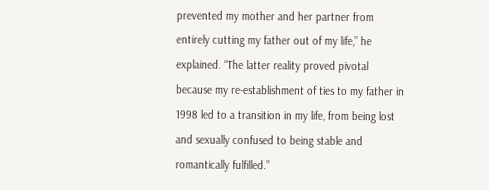prevented my mother and her partner from entirely cutting my father out of my life,” he explained. “The latter reality proved pivotal because my re-establishment of ties to my father in 1998 led to a transition in my life, from being lost and sexually confused to being stable and romantically fulfilled.”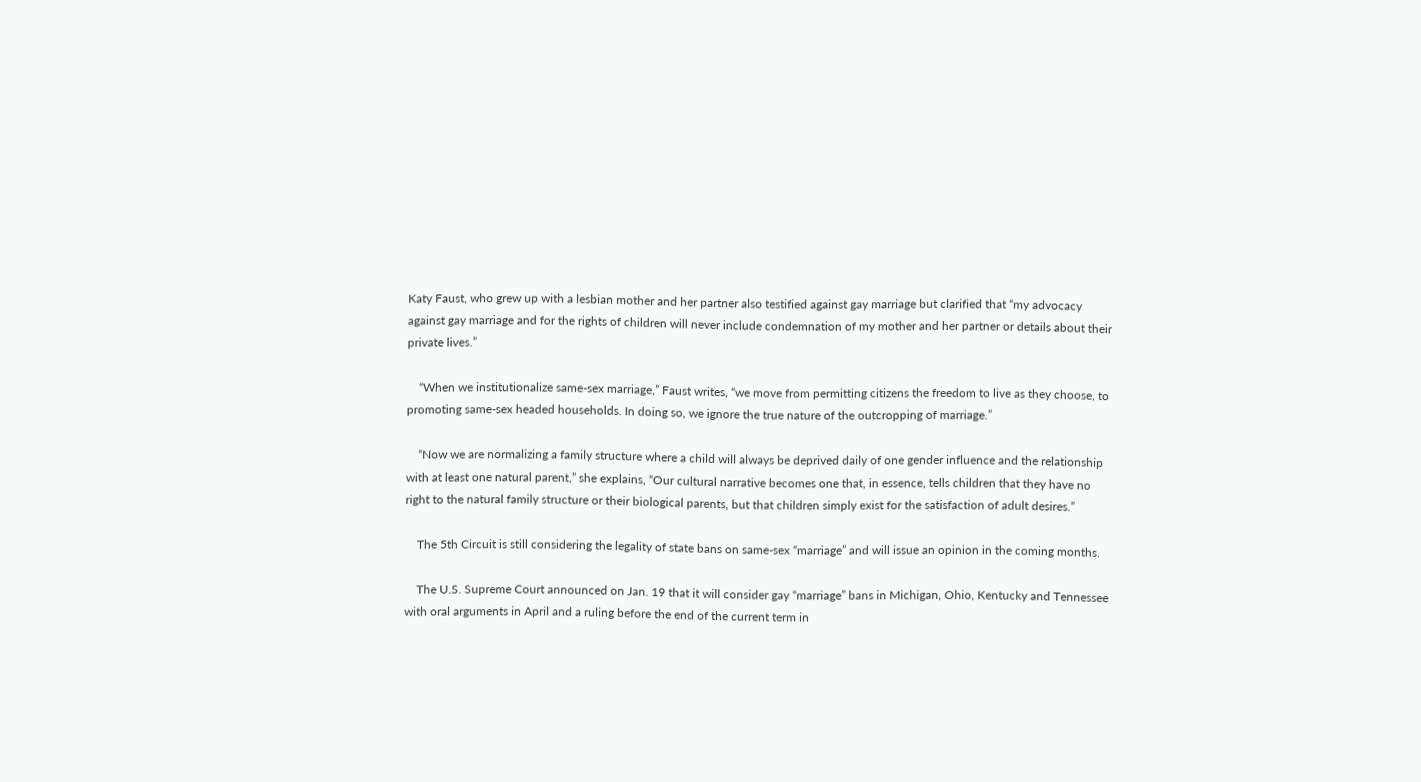Katy Faust, who grew up with a lesbian mother and her partner also testified against gay marriage but clarified that “my advocacy against gay marriage and for the rights of children will never include condemnation of my mother and her partner or details about their private lives.”

    “When we institutionalize same-sex marriage,” Faust writes, “we move from permitting citizens the freedom to live as they choose, to promoting same-sex headed households. In doing so, we ignore the true nature of the outcropping of marriage.”

    “Now we are normalizing a family structure where a child will always be deprived daily of one gender influence and the relationship with at least one natural parent,” she explains, “Our cultural narrative becomes one that, in essence, tells children that they have no right to the natural family structure or their biological parents, but that children simply exist for the satisfaction of adult desires.”

    The 5th Circuit is still considering the legality of state bans on same-sex “marriage” and will issue an opinion in the coming months.

    The U.S. Supreme Court announced on Jan. 19 that it will consider gay “marriage” bans in Michigan, Ohio, Kentucky and Tennessee with oral arguments in April and a ruling before the end of the current term in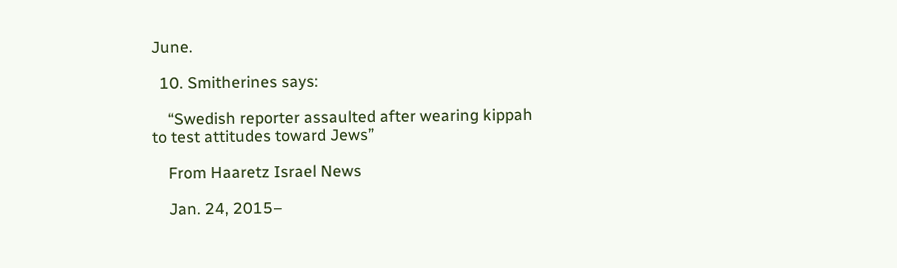June.

  10. Smitherines says:

    “Swedish reporter assaulted after wearing kippah to test attitudes toward Jews”

    From Haaretz Israel News

    Jan. 24, 2015–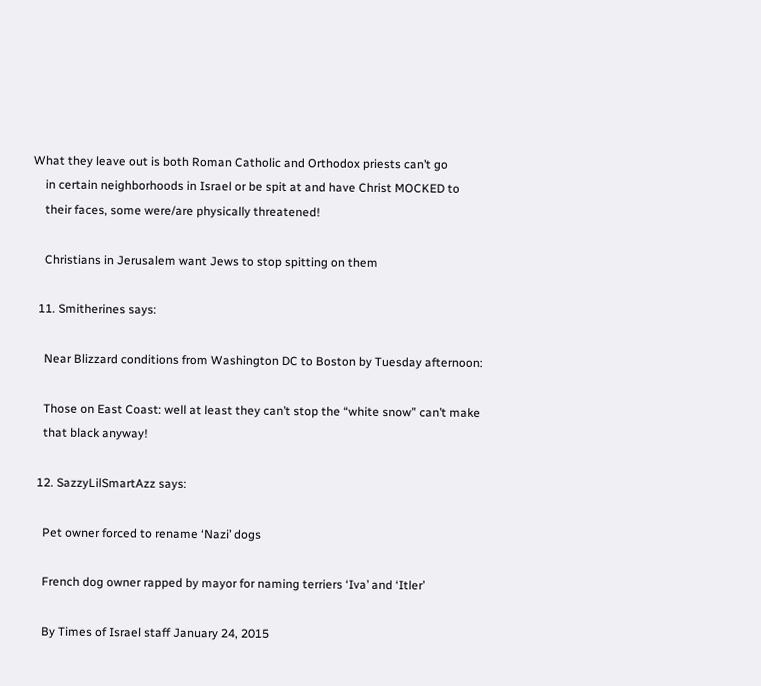What they leave out is both Roman Catholic and Orthodox priests can’t go
    in certain neighborhoods in Israel or be spit at and have Christ MOCKED to
    their faces, some were/are physically threatened!

    Christians in Jerusalem want Jews to stop spitting on them

  11. Smitherines says:

    Near Blizzard conditions from Washington DC to Boston by Tuesday afternoon:

    Those on East Coast: well at least they can’t stop the “white snow” can’t make
    that black anyway!

  12. SazzyLilSmartAzz says:

    Pet owner forced to rename ‘Nazi’ dogs

    French dog owner rapped by mayor for naming terriers ‘Iva’ and ‘Itler’

    By Times of Israel staff January 24, 2015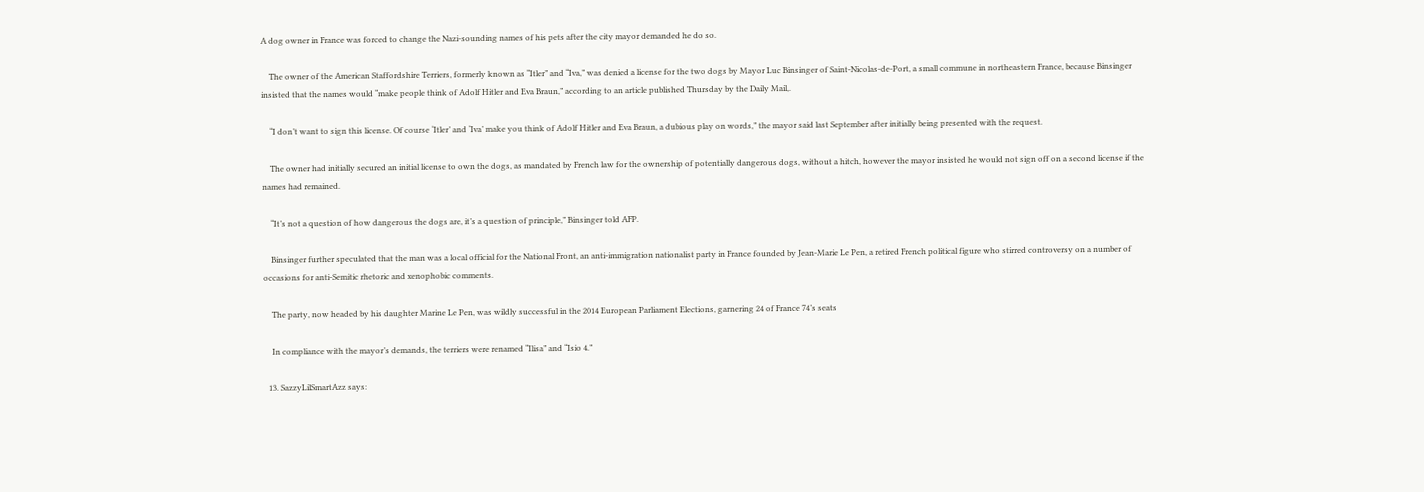A dog owner in France was forced to change the Nazi-sounding names of his pets after the city mayor demanded he do so.

    The owner of the American Staffordshire Terriers, formerly known as “Itler” and “Iva,” was denied a license for the two dogs by Mayor Luc Binsinger of Saint-Nicolas-de-Port, a small commune in northeastern France, because Binsinger insisted that the names would “make people think of Adolf Hitler and Eva Braun,” according to an article published Thursday by the Daily Mail,.

    “I don’t want to sign this license. Of course ‘Itler’ and ‘Iva’ make you think of Adolf Hitler and Eva Braun, a dubious play on words,” the mayor said last September after initially being presented with the request.

    The owner had initially secured an initial license to own the dogs, as mandated by French law for the ownership of potentially dangerous dogs, without a hitch, however the mayor insisted he would not sign off on a second license if the names had remained.

    “It’s not a question of how dangerous the dogs are, it’s a question of principle,” Binsinger told AFP.

    Binsinger further speculated that the man was a local official for the National Front, an anti-immigration nationalist party in France founded by Jean-Marie Le Pen, a retired French political figure who stirred controversy on a number of occasions for anti-Semitic rhetoric and xenophobic comments.

    The party, now headed by his daughter Marine Le Pen, was wildly successful in the 2014 European Parliament Elections, garnering 24 of France 74’s seats

    In compliance with the mayor’s demands, the terriers were renamed “Ilisa” and “Isio 4.”

  13. SazzyLilSmartAzz says: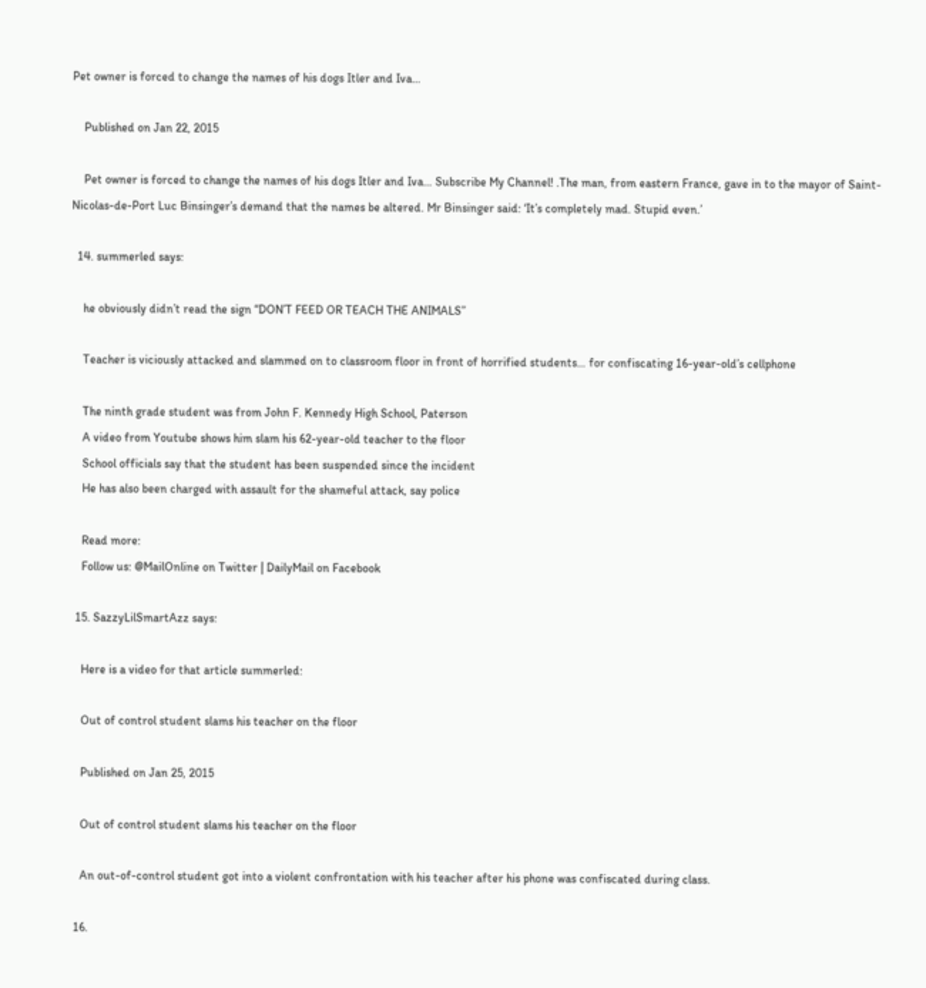Pet owner is forced to change the names of his dogs Itler and Iva…

    Published on Jan 22, 2015

    Pet owner is forced to change the names of his dogs Itler and Iva… Subscribe My Channel! .The man, from eastern France, gave in to the mayor of Saint-Nicolas-de-Port Luc Binsinger’s demand that the names be altered. Mr Binsinger said: ‘It’s completely mad. Stupid even.’

  14. summerled says:

    he obviously didn’t read the sign “DON’T FEED OR TEACH THE ANIMALS”

    Teacher is viciously attacked and slammed on to classroom floor in front of horrified students… for confiscating 16-year-old’s cellphone

    The ninth grade student was from John F. Kennedy High School, Paterson
    A video from Youtube shows him slam his 62-year-old teacher to the floor
    School officials say that the student has been suspended since the incident
    He has also been charged with assault for the shameful attack, say police

    Read more:
    Follow us: @MailOnline on Twitter | DailyMail on Facebook

  15. SazzyLilSmartAzz says:

    Here is a video for that article summerled:

    Out of control student slams his teacher on the floor

    Published on Jan 25, 2015

    Out of control student slams his teacher on the floor

    An out-of-control student got into a violent confrontation with his teacher after his phone was confiscated during class.

  16.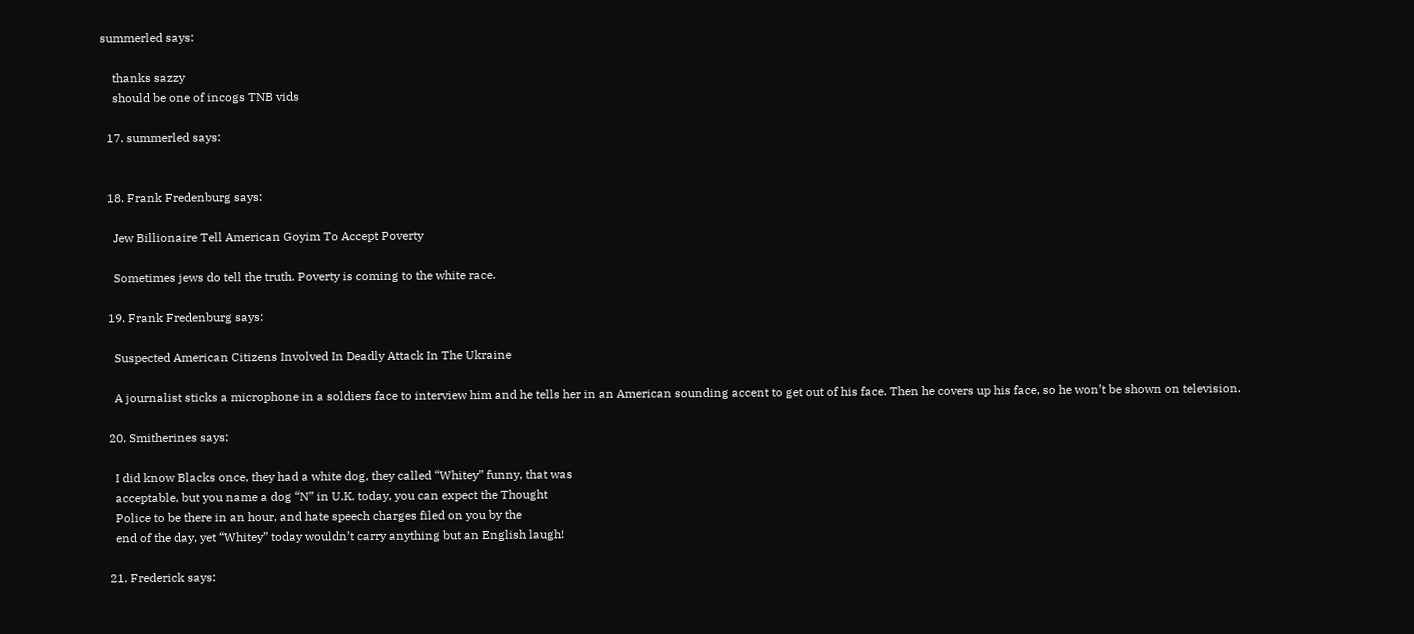summerled says:

    thanks sazzy
    should be one of incogs TNB vids

  17. summerled says:


  18. Frank Fredenburg says:

    Jew Billionaire Tell American Goyim To Accept Poverty

    Sometimes jews do tell the truth. Poverty is coming to the white race.

  19. Frank Fredenburg says:

    Suspected American Citizens Involved In Deadly Attack In The Ukraine

    A journalist sticks a microphone in a soldiers face to interview him and he tells her in an American sounding accent to get out of his face. Then he covers up his face, so he won’t be shown on television.

  20. Smitherines says:

    I did know Blacks once, they had a white dog, they called “Whitey” funny, that was
    acceptable, but you name a dog “N” in U.K. today, you can expect the Thought
    Police to be there in an hour, and hate speech charges filed on you by the
    end of the day, yet “Whitey” today wouldn’t carry anything but an English laugh!

  21. Frederick says: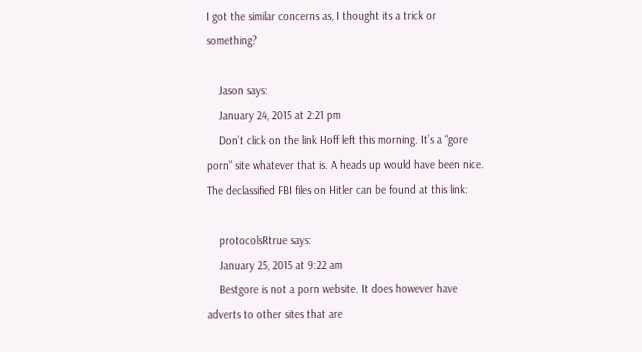I got the similar concerns as, I thought its a trick or something?

    Jason says:
    January 24, 2015 at 2:21 pm
    Don’t click on the link Hoff left this morning. It’s a “gore porn” site whatever that is. A heads up would have been nice. The declassified FBI files on Hitler can be found at this link:

    protocolsRtrue says:
    January 25, 2015 at 9:22 am
    Bestgore is not a porn website. It does however have adverts to other sites that are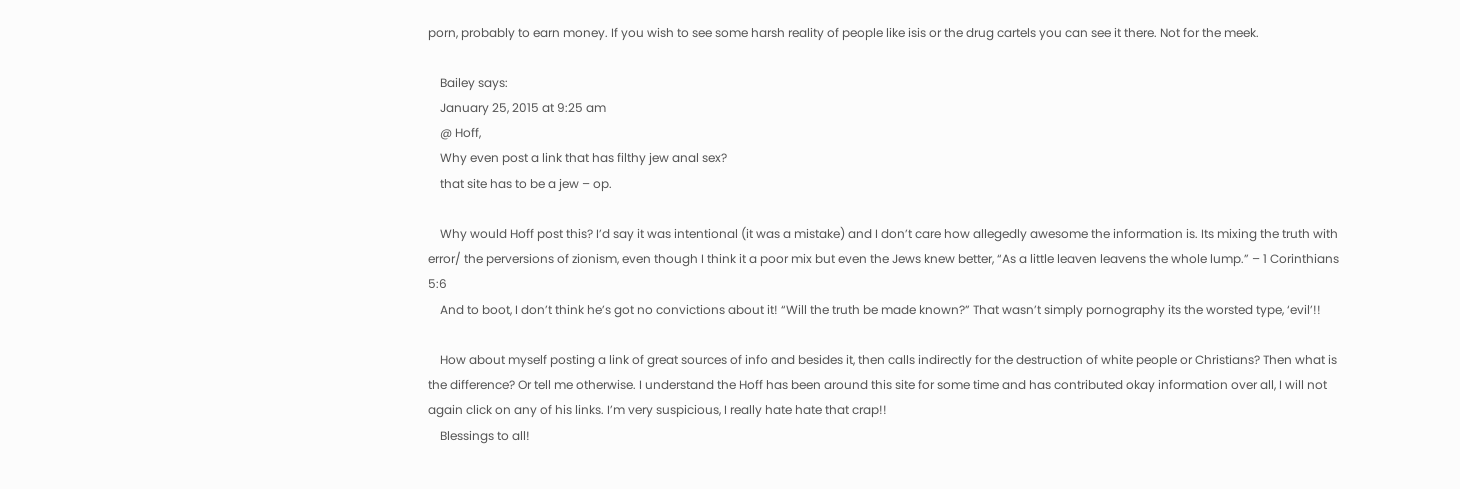porn, probably to earn money. If you wish to see some harsh reality of people like isis or the drug cartels you can see it there. Not for the meek.

    Bailey says:
    January 25, 2015 at 9:25 am
    @ Hoff,
    Why even post a link that has filthy jew anal sex?
    that site has to be a jew – op.

    Why would Hoff post this? I’d say it was intentional (it was a mistake) and I don’t care how allegedly awesome the information is. Its mixing the truth with error/ the perversions of zionism, even though I think it a poor mix but even the Jews knew better, “As a little leaven leavens the whole lump.” – 1 Corinthians 5:6
    And to boot, I don’t think he’s got no convictions about it! “Will the truth be made known?” That wasn’t simply pornography its the worsted type, ‘evil’!!

    How about myself posting a link of great sources of info and besides it, then calls indirectly for the destruction of white people or Christians? Then what is the difference? Or tell me otherwise. I understand the Hoff has been around this site for some time and has contributed okay information over all, I will not again click on any of his links. I’m very suspicious, I really hate hate that crap!!
    Blessings to all!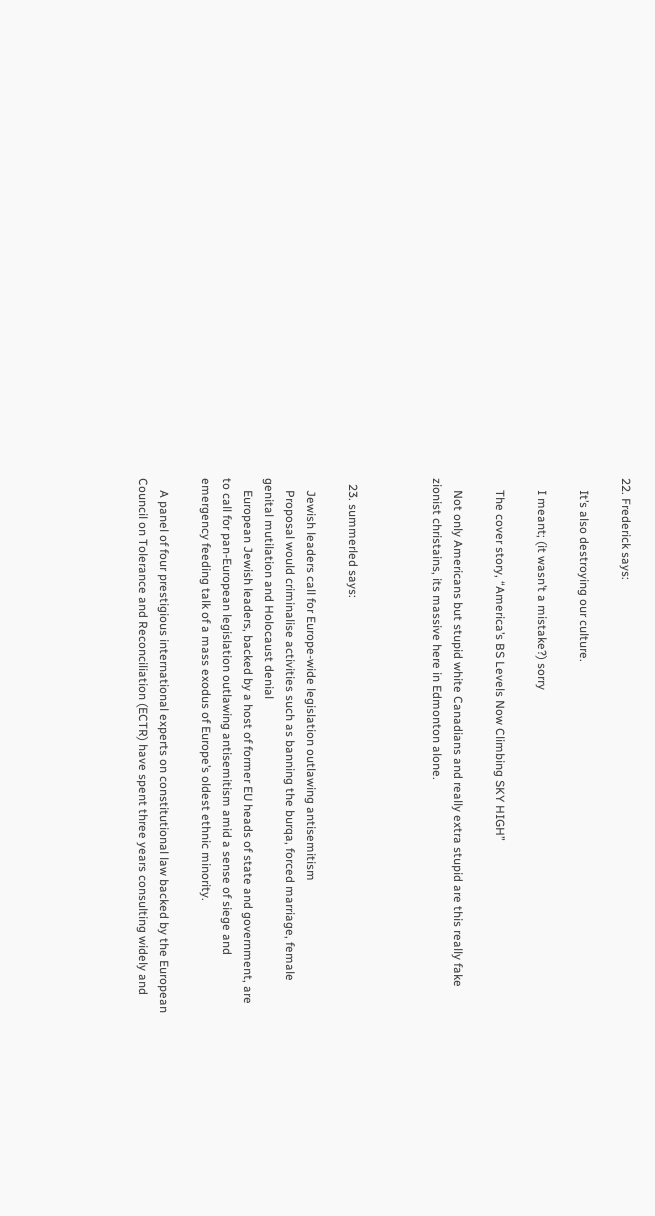22. Frederick says:

    It’s also destroying our culture.

    I meant; (it wasn’t a mistake?) sorry

    The cover story, “America’s BS Levels Now Climbing SKY HIGH”

    Not only Americans but stupid white Canadians and really extra stupid are this really fake zionist christains, its massive here in Edmonton alone.



  23. summerled says:

    Jewish leaders call for Europe-wide legislation outlawing antisemitism
    Proposal would criminalise activities such as banning the burqa, forced marriage, female genital mutilation and Holocaust denial
    European Jewish leaders, backed by a host of former EU heads of state and government, are to call for pan-European legislation outlawing antisemitism amid a sense of siege and emergency feeding talk of a mass exodus of Europe’s oldest ethnic minority.

    A panel of four prestigious international experts on constitutional law backed by the European Council on Tolerance and Reconciliation (ECTR) have spent three years consulting widely and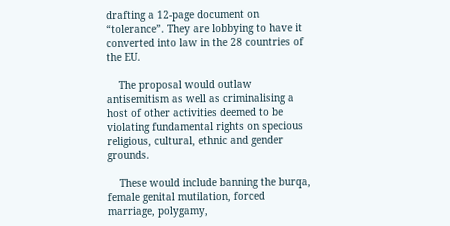drafting a 12-page document on “tolerance”. They are lobbying to have it converted into law in the 28 countries of the EU.

    The proposal would outlaw antisemitism as well as criminalising a host of other activities deemed to be violating fundamental rights on specious religious, cultural, ethnic and gender grounds.

    These would include banning the burqa, female genital mutilation, forced marriage, polygamy,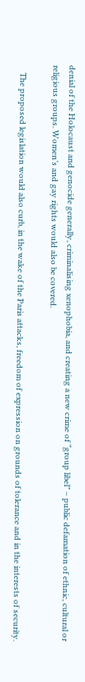denial of the Holocaust and genocide generally, criminalising xenophobia, and creating a new crime of “group libel” – public defamation of ethnic, cultural or religious groups. Women’s and gay rights would also be covered.

    The proposed legislation would also curb, in the wake of the Paris attacks, freedom of expression on grounds of tolerance and in the interests of security.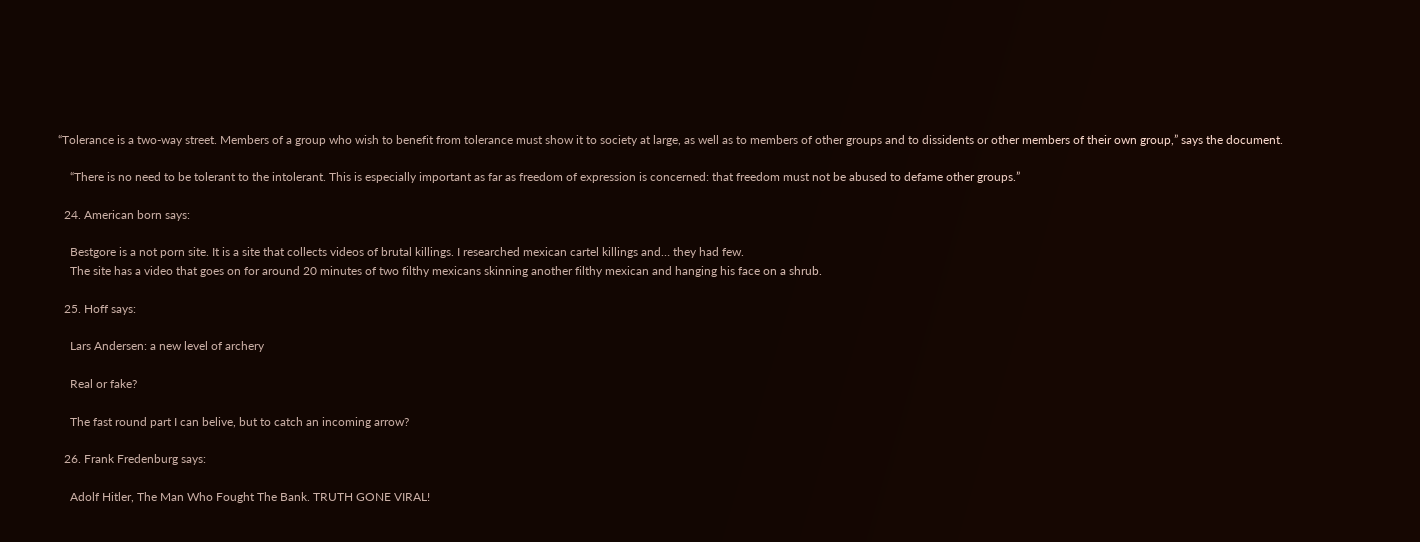“Tolerance is a two-way street. Members of a group who wish to benefit from tolerance must show it to society at large, as well as to members of other groups and to dissidents or other members of their own group,” says the document.

    “There is no need to be tolerant to the intolerant. This is especially important as far as freedom of expression is concerned: that freedom must not be abused to defame other groups.”

  24. American born says:

    Bestgore is a not porn site. It is a site that collects videos of brutal killings. I researched mexican cartel killings and… they had few.
    The site has a video that goes on for around 20 minutes of two filthy mexicans skinning another filthy mexican and hanging his face on a shrub.

  25. Hoff says:

    Lars Andersen: a new level of archery

    Real or fake?

    The fast round part I can belive, but to catch an incoming arrow?

  26. Frank Fredenburg says:

    Adolf Hitler, The Man Who Fought The Bank. TRUTH GONE VIRAL!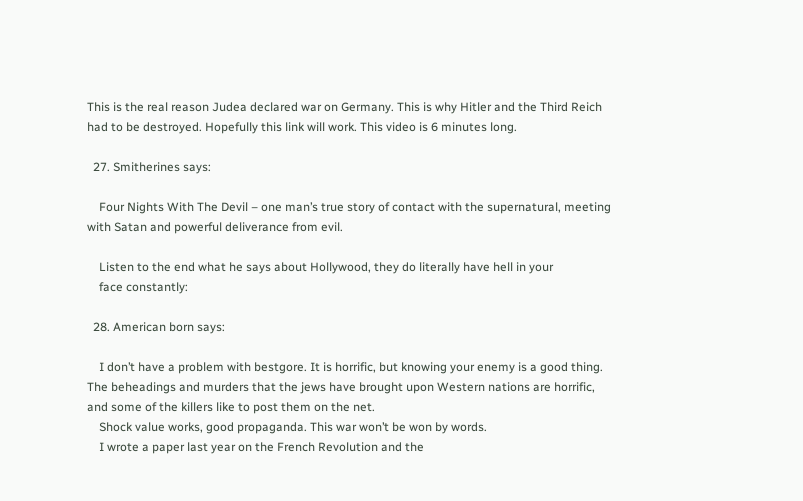This is the real reason Judea declared war on Germany. This is why Hitler and the Third Reich had to be destroyed. Hopefully this link will work. This video is 6 minutes long.

  27. Smitherines says:

    Four Nights With The Devil – one man’s true story of contact with the supernatural, meeting with Satan and powerful deliverance from evil.

    Listen to the end what he says about Hollywood, they do literally have hell in your
    face constantly:

  28. American born says:

    I don’t have a problem with bestgore. It is horrific, but knowing your enemy is a good thing. The beheadings and murders that the jews have brought upon Western nations are horrific, and some of the killers like to post them on the net.
    Shock value works, good propaganda. This war won’t be won by words.
    I wrote a paper last year on the French Revolution and the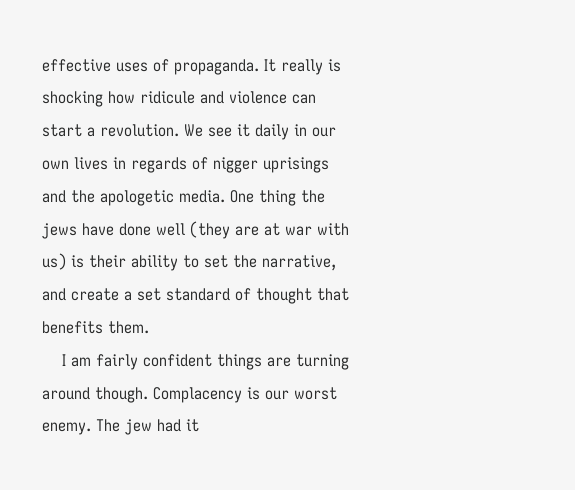effective uses of propaganda. It really is shocking how ridicule and violence can start a revolution. We see it daily in our own lives in regards of nigger uprisings and the apologetic media. One thing the jews have done well (they are at war with us) is their ability to set the narrative, and create a set standard of thought that benefits them.
    I am fairly confident things are turning around though. Complacency is our worst enemy. The jew had it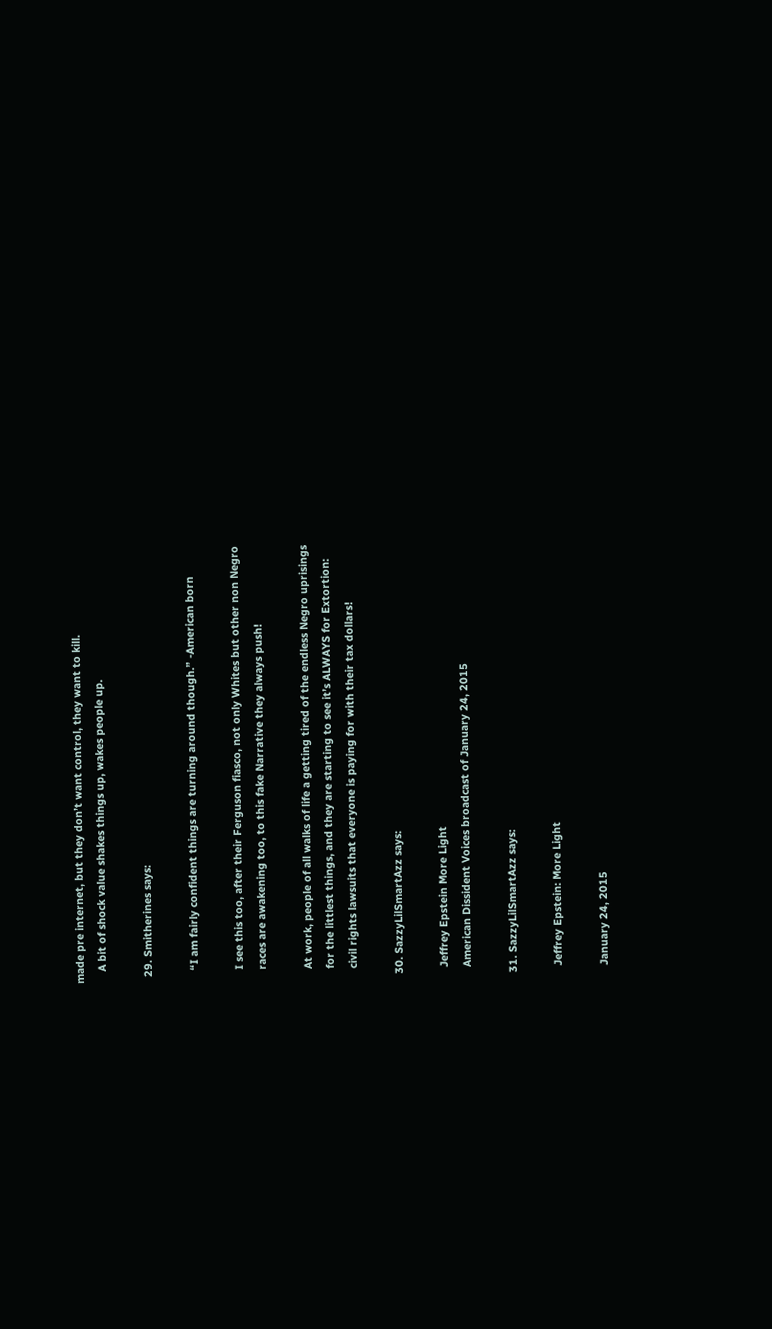made pre internet, but they don’t want control, they want to kill.
    A bit of shock value shakes things up, wakes people up.

  29. Smitherines says:

    “I am fairly confident things are turning around though.” -American born

    I see this too, after their Ferguson fiasco, not only Whites but other non Negro
    races are awakening too, to this fake Narrative they always push!

    At work, people of all walks of life a getting tired of the endless Negro uprisings
    for the littlest things, and they are starting to see it’s ALWAYS for Extortion:
    civil rights lawsuits that everyone is paying for with their tax dollars!

  30. SazzyLilSmartAzz says:

    Jeffrey Epstein More Light
    American Dissident Voices broadcast of January 24, 2015

  31. SazzyLilSmartAzz says:

    Jeffrey Epstein: More Light

    January 24, 2015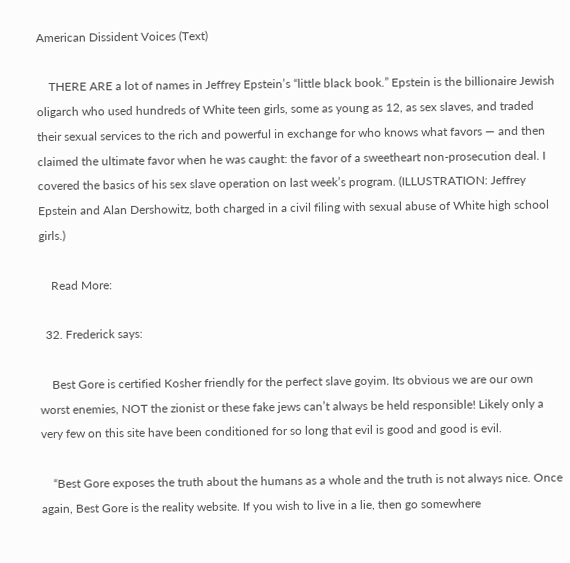American Dissident Voices (Text)

    THERE ARE a lot of names in Jeffrey Epstein’s “little black book.” Epstein is the billionaire Jewish oligarch who used hundreds of White teen girls, some as young as 12, as sex slaves, and traded their sexual services to the rich and powerful in exchange for who knows what favors — and then claimed the ultimate favor when he was caught: the favor of a sweetheart non-prosecution deal. I covered the basics of his sex slave operation on last week’s program. (ILLUSTRATION: Jeffrey Epstein and Alan Dershowitz, both charged in a civil filing with sexual abuse of White high school girls.)

    Read More:

  32. Frederick says:

    Best Gore is certified Kosher friendly for the perfect slave goyim. Its obvious we are our own worst enemies, NOT the zionist or these fake jews can’t always be held responsible! Likely only a very few on this site have been conditioned for so long that evil is good and good is evil.

    “Best Gore exposes the truth about the humans as a whole and the truth is not always nice. Once again, Best Gore is the reality website. If you wish to live in a lie, then go somewhere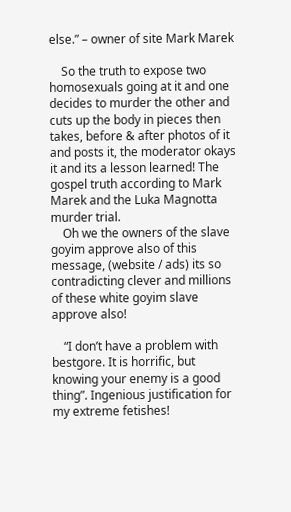else.” – owner of site Mark Marek

    So the truth to expose two homosexuals going at it and one decides to murder the other and cuts up the body in pieces then takes, before & after photos of it and posts it, the moderator okays it and its a lesson learned! The gospel truth according to Mark Marek and the Luka Magnotta murder trial.
    Oh we the owners of the slave goyim approve also of this message, (website / ads) its so contradicting clever and millions of these white goyim slave approve also!

    “I don’t have a problem with bestgore. It is horrific, but knowing your enemy is a good thing”. Ingenious justification for my extreme fetishes!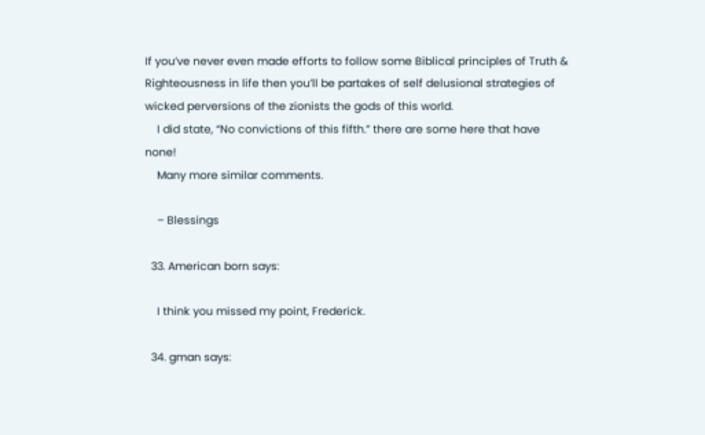If you’ve never even made efforts to follow some Biblical principles of Truth & Righteousness in life then you’ll be partakes of self delusional strategies of wicked perversions of the zionists the gods of this world.
    I did state, “No convictions of this fifth.” there are some here that have none!
    Many more similar comments.

    – Blessings

  33. American born says:

    I think you missed my point, Frederick.

  34. gman says: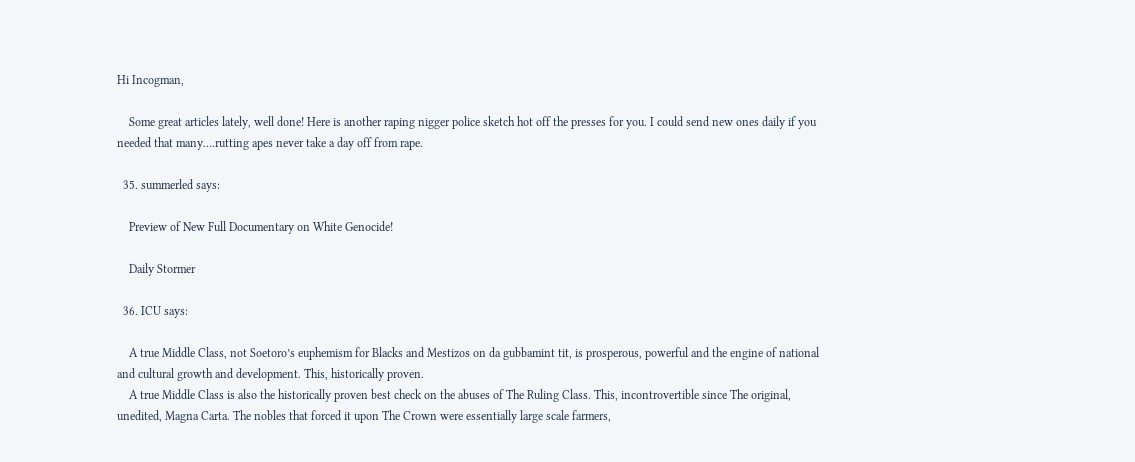Hi Incogman,

    Some great articles lately, well done! Here is another raping nigger police sketch hot off the presses for you. I could send new ones daily if you needed that many….rutting apes never take a day off from rape.

  35. summerled says:

    Preview of New Full Documentary on White Genocide!

    Daily Stormer

  36. ICU says:

    A true Middle Class, not Soetoro’s euphemism for Blacks and Mestizos on da gubbamint tit, is prosperous, powerful and the engine of national and cultural growth and development. This, historically proven.
    A true Middle Class is also the historically proven best check on the abuses of The Ruling Class. This, incontrovertible since The original, unedited, Magna Carta. The nobles that forced it upon The Crown were essentially large scale farmers,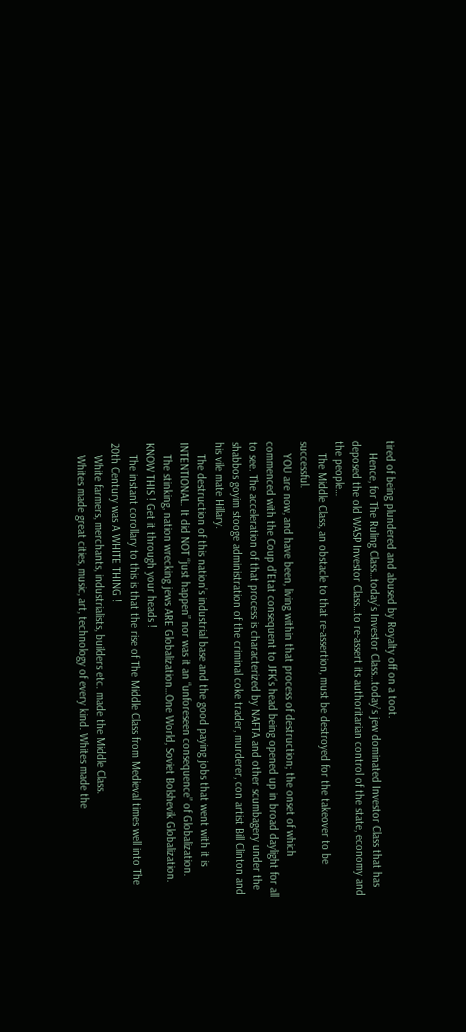tired of being plundered and abused by Royalty off on a toot.
    Hence, for The Ruling Class…today’s Investor Class…today’s jew dominated Investor Class that has deposed the old WASP Investor Class…to re-assert its authoritarian control of the state, economy and the people…
    The Middle Class, an obstacle to that re-assertion, must be destroyed for the takeover to be successful.
    YOU are now, and have been, living within that process of destruction; the onset of which commenced with the Coup d’Etat consequent to JFK’s head being opened up in broad daylight for all to see. The acceleration of that process is characterized by NAFTA and other scumbagery under the shabbos goyim stooge administration of the criminal coke trader, murderer, con artist Bill Clinton and his vile mate Hillary.
    The destruction of this nation’s industrial base and the good paying jobs that went with it is INTENTIONAL. It did NOT “just happen” nor was it an “unforeseen consequence” of Globalization.
    The stinking, nation wrecking jews ARE Globalization…One World, Soviet Bolshevik Globalization. KNOW THIS ! Get it through your heads !
    The instant corollary to this is that the rise of The Middle Class from Medieval times well into The 20th Century was A WHITE THING !
    White farmers, merchants, industrialists, builders etc. made the Middle Class.
    Whites made great cities, music, art, technology of every kind. Whites made the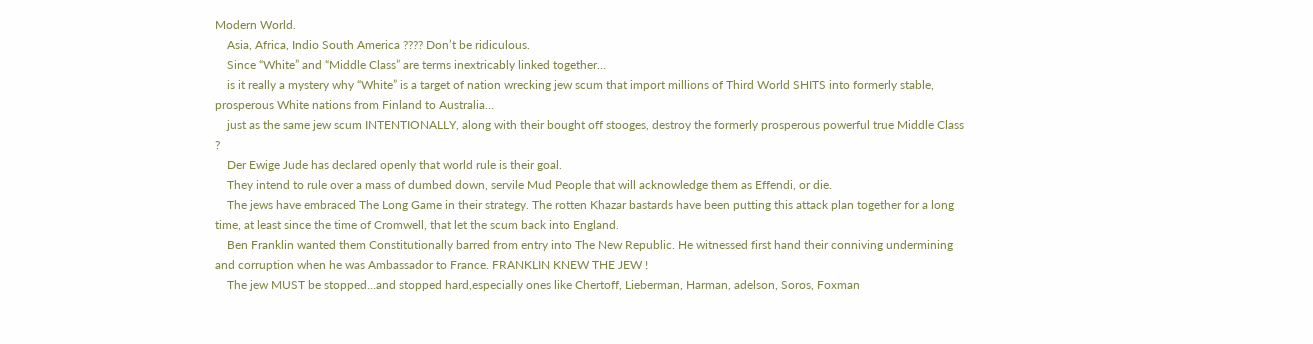Modern World.
    Asia, Africa, Indio South America ???? Don’t be ridiculous.
    Since “White” and “Middle Class” are terms inextricably linked together…
    is it really a mystery why “White” is a target of nation wrecking jew scum that import millions of Third World SHITS into formerly stable, prosperous White nations from Finland to Australia…
    just as the same jew scum INTENTIONALLY, along with their bought off stooges, destroy the formerly prosperous powerful true Middle Class ?
    Der Ewige Jude has declared openly that world rule is their goal.
    They intend to rule over a mass of dumbed down, servile Mud People that will acknowledge them as Effendi, or die.
    The jews have embraced The Long Game in their strategy. The rotten Khazar bastards have been putting this attack plan together for a long time, at least since the time of Cromwell, that let the scum back into England.
    Ben Franklin wanted them Constitutionally barred from entry into The New Republic. He witnessed first hand their conniving undermining and corruption when he was Ambassador to France. FRANKLIN KNEW THE JEW !
    The jew MUST be stopped…and stopped hard,especially ones like Chertoff, Lieberman, Harman, adelson, Soros, Foxman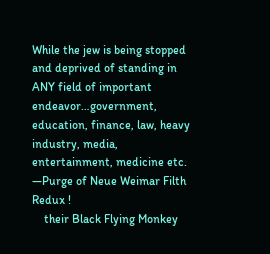While the jew is being stopped and deprived of standing in ANY field of important endeavor…government, education, finance, law, heavy industry, media, entertainment, medicine etc. —Purge of Neue Weimar Filth Redux !
    their Black Flying Monkey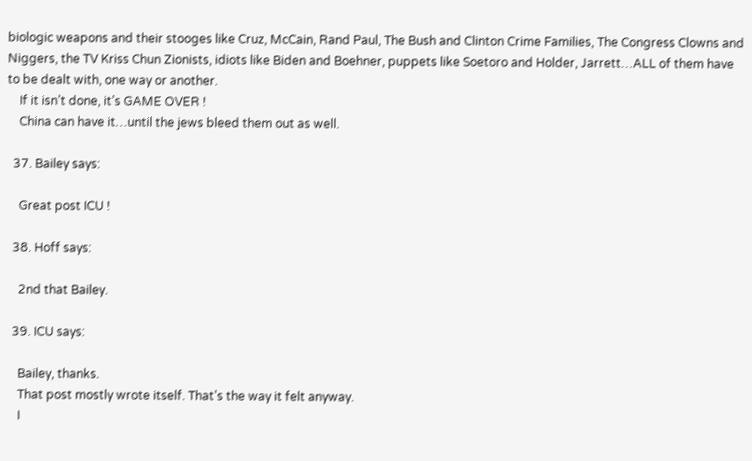biologic weapons and their stooges like Cruz, McCain, Rand Paul, The Bush and Clinton Crime Families, The Congress Clowns and Niggers, the TV Kriss Chun Zionists, idiots like Biden and Boehner, puppets like Soetoro and Holder, Jarrett…ALL of them have to be dealt with, one way or another.
    If it isn’t done, it’s GAME OVER !
    China can have it…until the jews bleed them out as well.

  37. Bailey says:

    Great post ICU !

  38. Hoff says:

    2nd that Bailey.

  39. ICU says:

    Bailey, thanks.
    That post mostly wrote itself. That’s the way it felt anyway.
    I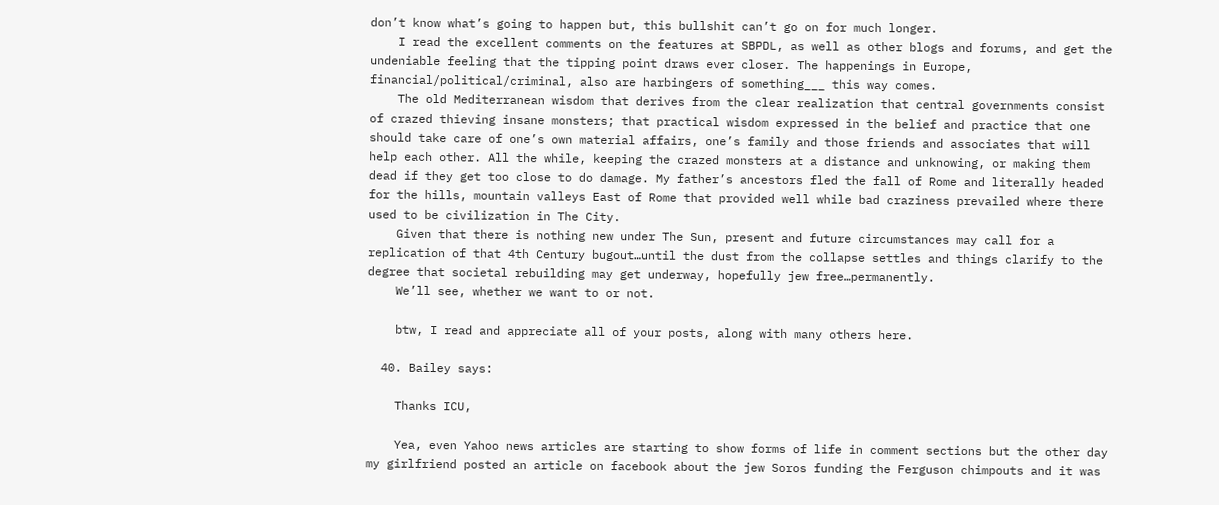don’t know what’s going to happen but, this bullshit can’t go on for much longer.
    I read the excellent comments on the features at SBPDL, as well as other blogs and forums, and get the undeniable feeling that the tipping point draws ever closer. The happenings in Europe, financial/political/criminal, also are harbingers of something___ this way comes.
    The old Mediterranean wisdom that derives from the clear realization that central governments consist of crazed thieving insane monsters; that practical wisdom expressed in the belief and practice that one should take care of one’s own material affairs, one’s family and those friends and associates that will help each other. All the while, keeping the crazed monsters at a distance and unknowing, or making them dead if they get too close to do damage. My father’s ancestors fled the fall of Rome and literally headed for the hills, mountain valleys East of Rome that provided well while bad craziness prevailed where there used to be civilization in The City.
    Given that there is nothing new under The Sun, present and future circumstances may call for a replication of that 4th Century bugout…until the dust from the collapse settles and things clarify to the degree that societal rebuilding may get underway, hopefully jew free…permanently.
    We’ll see, whether we want to or not.

    btw, I read and appreciate all of your posts, along with many others here.

  40. Bailey says:

    Thanks ICU,

    Yea, even Yahoo news articles are starting to show forms of life in comment sections but the other day my girlfriend posted an article on facebook about the jew Soros funding the Ferguson chimpouts and it was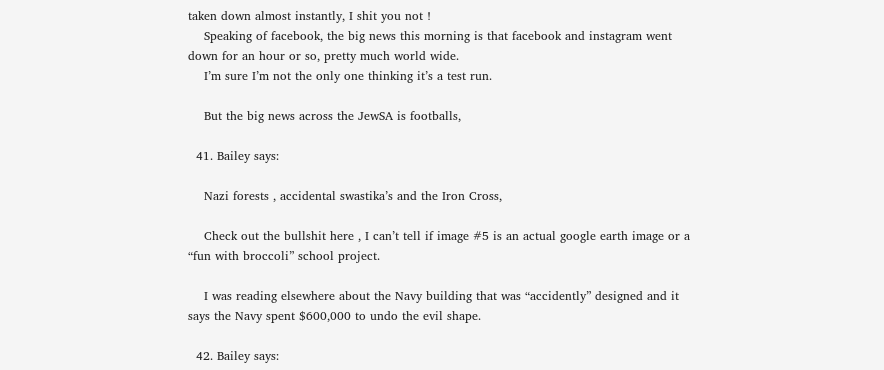taken down almost instantly, I shit you not !
    Speaking of facebook, the big news this morning is that facebook and instagram went down for an hour or so, pretty much world wide.
    I’m sure I’m not the only one thinking it’s a test run.

    But the big news across the JewSA is footballs,

  41. Bailey says:

    Nazi forests , accidental swastika’s and the Iron Cross,

    Check out the bullshit here , I can’t tell if image #5 is an actual google earth image or a “fun with broccoli” school project.

    I was reading elsewhere about the Navy building that was “accidently” designed and it says the Navy spent $600,000 to undo the evil shape.

  42. Bailey says: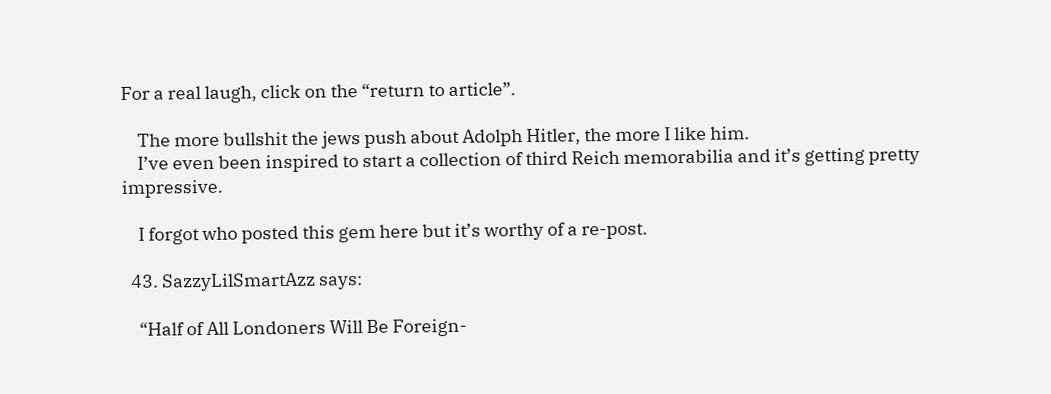For a real laugh, click on the “return to article”.

    The more bullshit the jews push about Adolph Hitler, the more I like him.
    I’ve even been inspired to start a collection of third Reich memorabilia and it’s getting pretty impressive.

    I forgot who posted this gem here but it’s worthy of a re-post.

  43. SazzyLilSmartAzz says:

    “Half of All Londoners Will Be Foreign-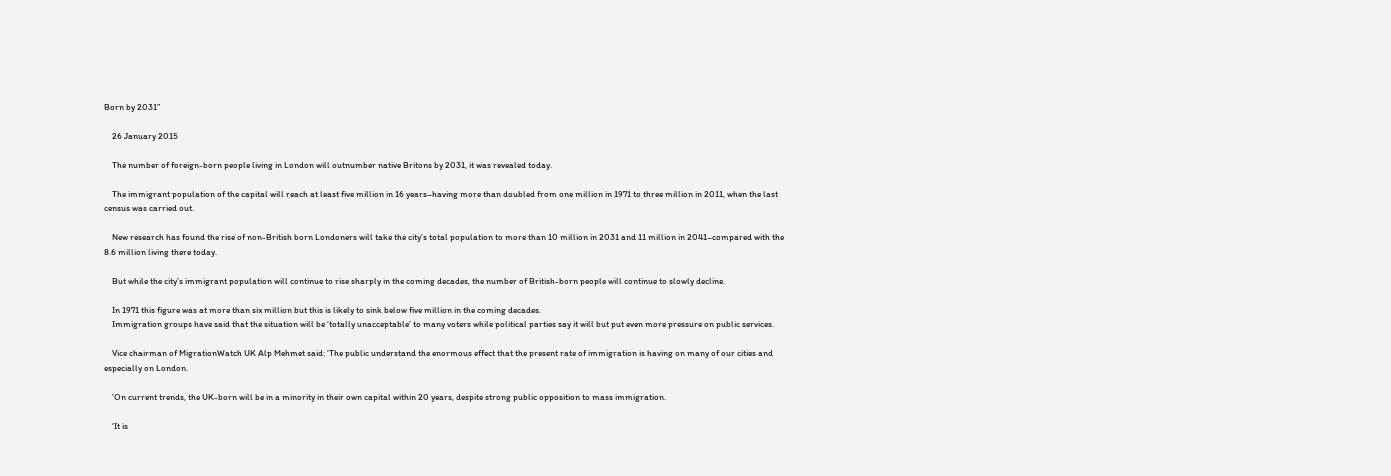Born by 2031”

    26 January 2015

    The number of foreign-born people living in London will outnumber native Britons by 2031, it was revealed today.

    The immigrant population of the capital will reach at least five million in 16 years–having more than doubled from one million in 1971 to three million in 2011, when the last census was carried out.

    New research has found the rise of non-British born Londoners will take the city’s total population to more than 10 million in 2031 and 11 million in 2041–compared with the 8.6 million living there today.

    But while the city’s immigrant population will continue to rise sharply in the coming decades, the number of British-born people will continue to slowly decline.

    In 1971 this figure was at more than six million but this is likely to sink below five million in the coming decades.
    Immigration groups have said that the situation will be ‘totally unacceptable’ to many voters while political parties say it will but put even more pressure on public services.

    Vice chairman of MigrationWatch UK Alp Mehmet said: ‘The public understand the enormous effect that the present rate of immigration is having on many of our cities and especially on London.

    ‘On current trends, the UK-born will be in a minority in their own capital within 20 years, despite strong public opposition to mass immigration.

    ‘It is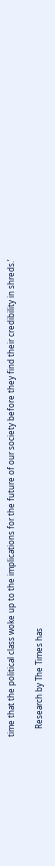time that the political class woke up to the implications for the future of our society before they find their credibility in shreds.’

    Research by The Times has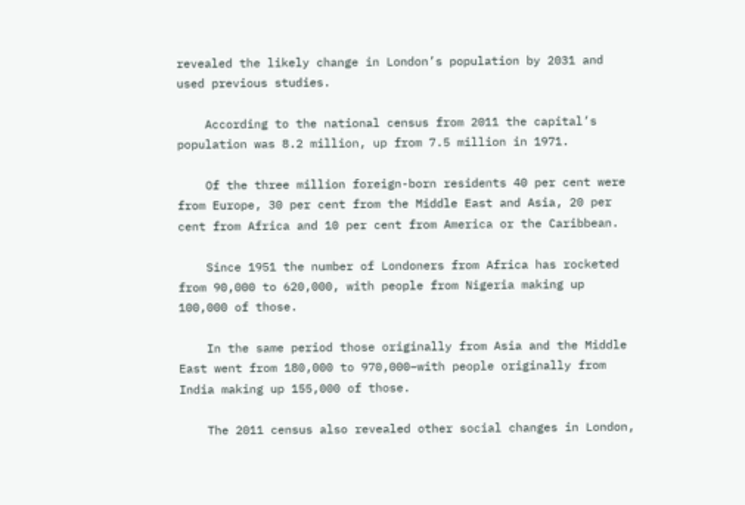revealed the likely change in London’s population by 2031 and used previous studies.

    According to the national census from 2011 the capital’s population was 8.2 million, up from 7.5 million in 1971.

    Of the three million foreign-born residents 40 per cent were from Europe, 30 per cent from the Middle East and Asia, 20 per cent from Africa and 10 per cent from America or the Caribbean.

    Since 1951 the number of Londoners from Africa has rocketed from 90,000 to 620,000, with people from Nigeria making up 100,000 of those.

    In the same period those originally from Asia and the Middle East went from 180,000 to 970,000–with people originally from India making up 155,000 of those.

    The 2011 census also revealed other social changes in London,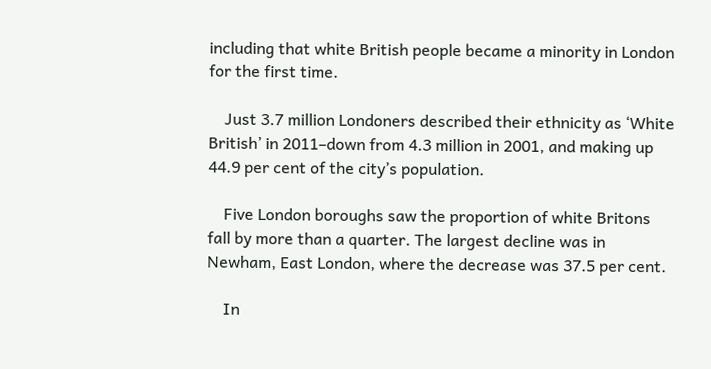including that white British people became a minority in London for the first time.

    Just 3.7 million Londoners described their ethnicity as ‘White British’ in 2011–down from 4.3 million in 2001, and making up 44.9 per cent of the city’s population.

    Five London boroughs saw the proportion of white Britons fall by more than a quarter. The largest decline was in Newham, East London, where the decrease was 37.5 per cent.

    In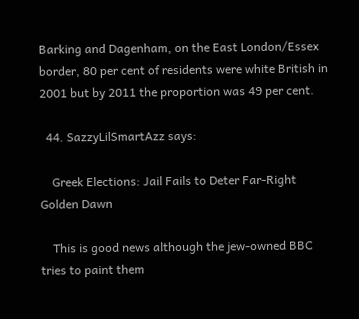Barking and Dagenham, on the East London/Essex border, 80 per cent of residents were white British in 2001 but by 2011 the proportion was 49 per cent.

  44. SazzyLilSmartAzz says:

    Greek Elections: Jail Fails to Deter Far-Right Golden Dawn

    This is good news although the jew-owned BBC tries to paint them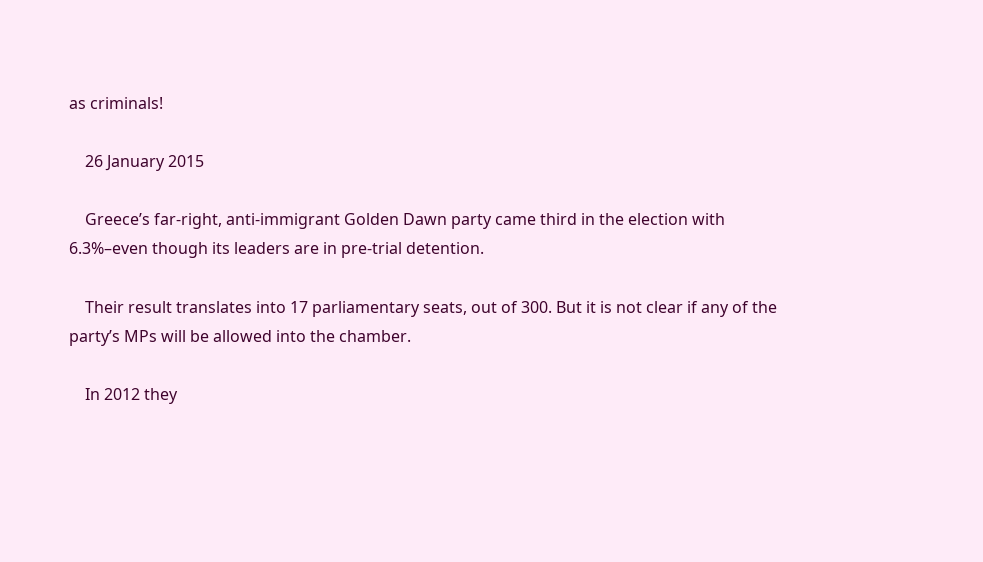as criminals!

    26 January 2015

    Greece’s far-right, anti-immigrant Golden Dawn party came third in the election with 6.3%–even though its leaders are in pre-trial detention.

    Their result translates into 17 parliamentary seats, out of 300. But it is not clear if any of the party’s MPs will be allowed into the chamber.

    In 2012 they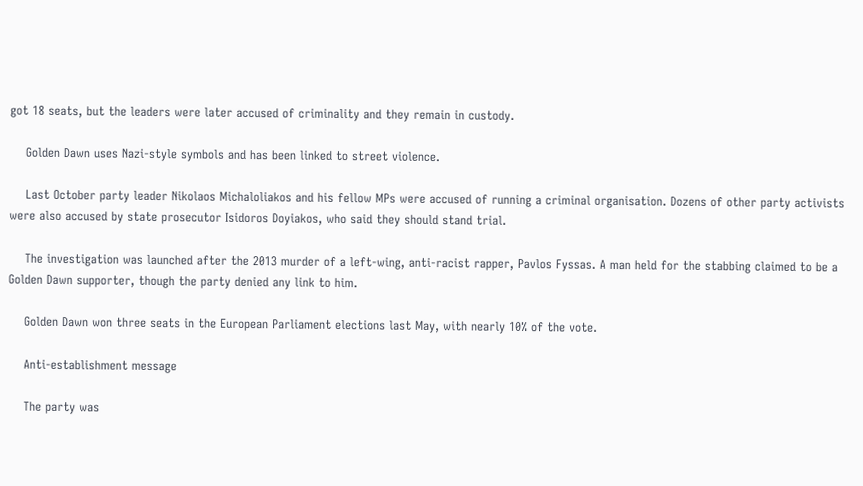got 18 seats, but the leaders were later accused of criminality and they remain in custody.

    Golden Dawn uses Nazi-style symbols and has been linked to street violence.

    Last October party leader Nikolaos Michaloliakos and his fellow MPs were accused of running a criminal organisation. Dozens of other party activists were also accused by state prosecutor Isidoros Doyiakos, who said they should stand trial.

    The investigation was launched after the 2013 murder of a left-wing, anti-racist rapper, Pavlos Fyssas. A man held for the stabbing claimed to be a Golden Dawn supporter, though the party denied any link to him.

    Golden Dawn won three seats in the European Parliament elections last May, with nearly 10% of the vote.

    Anti-establishment message

    The party was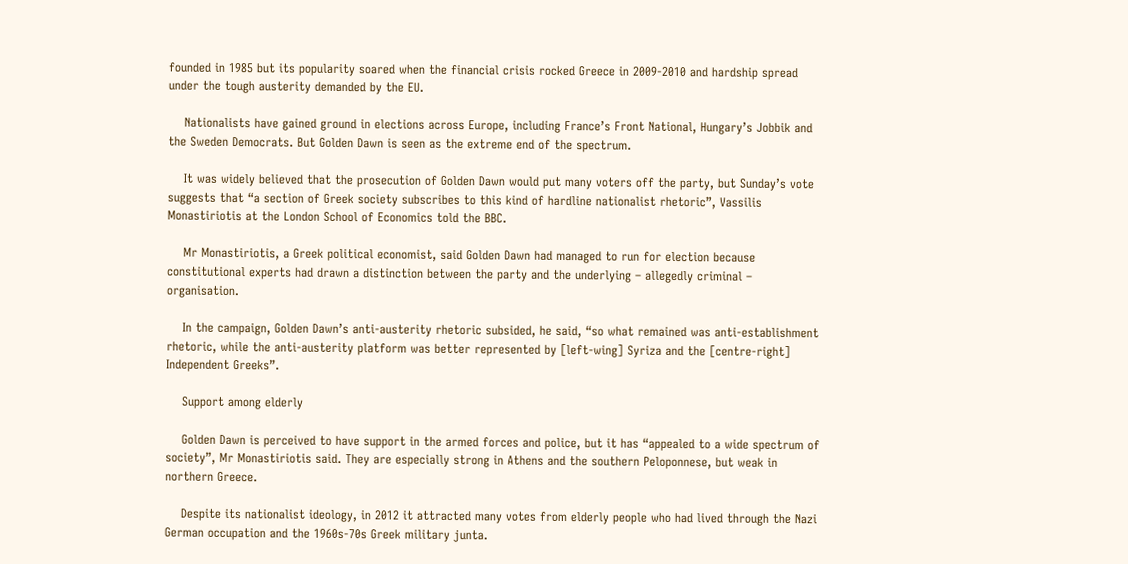founded in 1985 but its popularity soared when the financial crisis rocked Greece in 2009-2010 and hardship spread under the tough austerity demanded by the EU.

    Nationalists have gained ground in elections across Europe, including France’s Front National, Hungary’s Jobbik and the Sweden Democrats. But Golden Dawn is seen as the extreme end of the spectrum.

    It was widely believed that the prosecution of Golden Dawn would put many voters off the party, but Sunday’s vote suggests that “a section of Greek society subscribes to this kind of hardline nationalist rhetoric”, Vassilis Monastiriotis at the London School of Economics told the BBC.

    Mr Monastiriotis, a Greek political economist, said Golden Dawn had managed to run for election because constitutional experts had drawn a distinction between the party and the underlying – allegedly criminal – organisation.

    In the campaign, Golden Dawn’s anti-austerity rhetoric subsided, he said, “so what remained was anti-establishment rhetoric, while the anti-austerity platform was better represented by [left-wing] Syriza and the [centre-right] Independent Greeks”.

    Support among elderly

    Golden Dawn is perceived to have support in the armed forces and police, but it has “appealed to a wide spectrum of society”, Mr Monastiriotis said. They are especially strong in Athens and the southern Peloponnese, but weak in northern Greece.

    Despite its nationalist ideology, in 2012 it attracted many votes from elderly people who had lived through the Nazi German occupation and the 1960s-70s Greek military junta.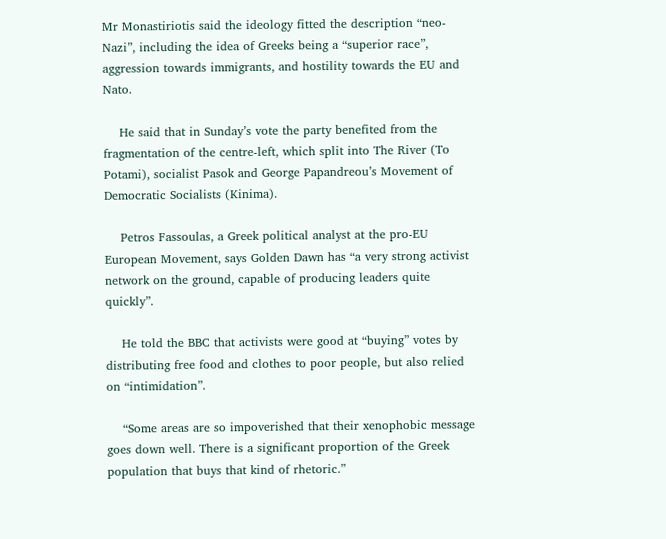Mr Monastiriotis said the ideology fitted the description “neo-Nazi”, including the idea of Greeks being a “superior race”, aggression towards immigrants, and hostility towards the EU and Nato.

    He said that in Sunday’s vote the party benefited from the fragmentation of the centre-left, which split into The River (To Potami), socialist Pasok and George Papandreou’s Movement of Democratic Socialists (Kinima).

    Petros Fassoulas, a Greek political analyst at the pro-EU European Movement, says Golden Dawn has “a very strong activist network on the ground, capable of producing leaders quite quickly”.

    He told the BBC that activists were good at “buying” votes by distributing free food and clothes to poor people, but also relied on “intimidation”.

    “Some areas are so impoverished that their xenophobic message goes down well. There is a significant proportion of the Greek population that buys that kind of rhetoric.”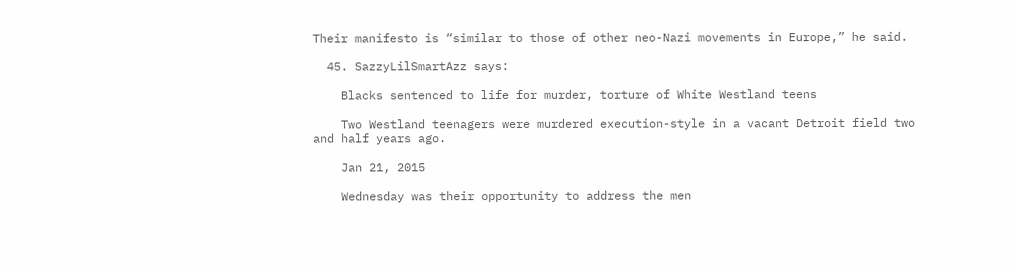Their manifesto is “similar to those of other neo-Nazi movements in Europe,” he said.

  45. SazzyLilSmartAzz says:

    Blacks sentenced to life for murder, torture of White Westland teens

    Two Westland teenagers were murdered execution-style in a vacant Detroit field two and half years ago.

    Jan 21, 2015

    Wednesday was their opportunity to address the men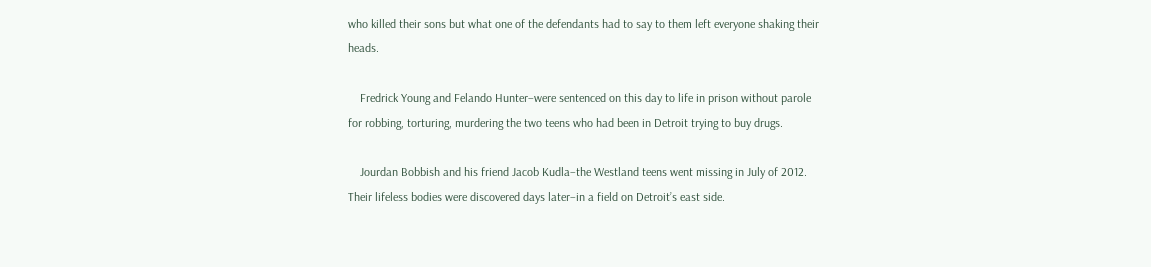who killed their sons but what one of the defendants had to say to them left everyone shaking their heads.

    Fredrick Young and Felando Hunter–were sentenced on this day to life in prison without parole for robbing, torturing, murdering the two teens who had been in Detroit trying to buy drugs.

    Jourdan Bobbish and his friend Jacob Kudla–the Westland teens went missing in July of 2012. Their lifeless bodies were discovered days later–in a field on Detroit’s east side.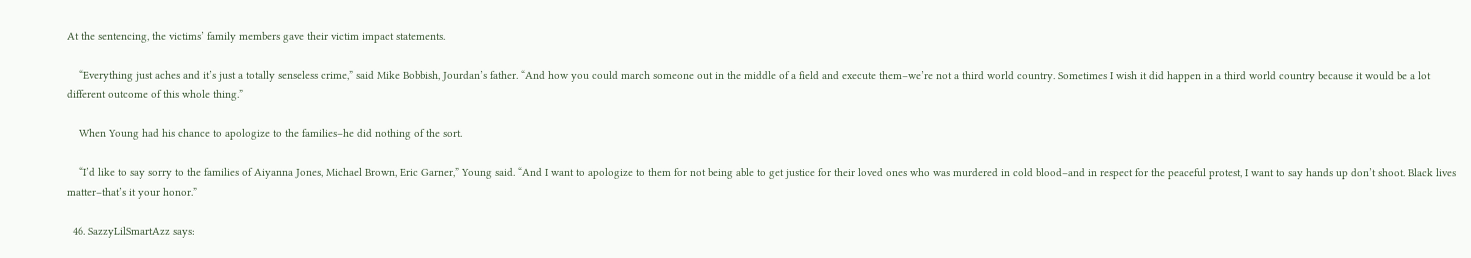At the sentencing, the victims’ family members gave their victim impact statements.

    “Everything just aches and it’s just a totally senseless crime,” said Mike Bobbish, Jourdan’s father. “And how you could march someone out in the middle of a field and execute them–we’re not a third world country. Sometimes I wish it did happen in a third world country because it would be a lot different outcome of this whole thing.”

    When Young had his chance to apologize to the families–he did nothing of the sort.

    “I’d like to say sorry to the families of Aiyanna Jones, Michael Brown, Eric Garner,” Young said. “And I want to apologize to them for not being able to get justice for their loved ones who was murdered in cold blood–and in respect for the peaceful protest, I want to say hands up don’t shoot. Black lives matter–that’s it your honor.”

  46. SazzyLilSmartAzz says: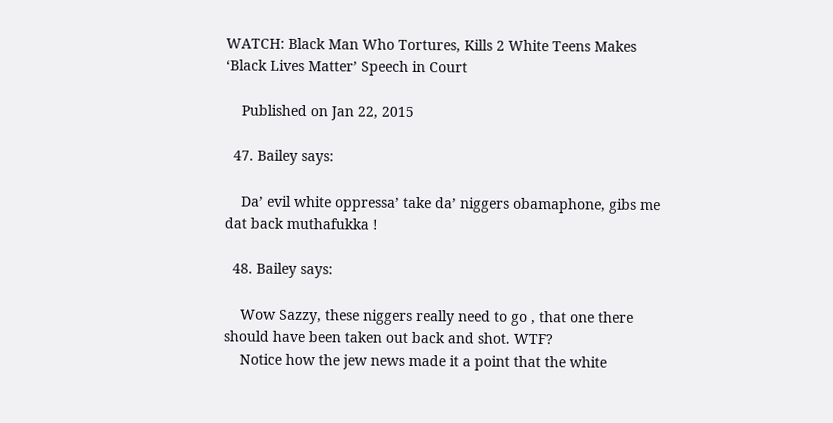WATCH: Black Man Who Tortures, Kills 2 White Teens Makes ‘Black Lives Matter’ Speech in Court

    Published on Jan 22, 2015

  47. Bailey says:

    Da’ evil white oppressa’ take da’ niggers obamaphone, gibs me dat back muthafukka !

  48. Bailey says:

    Wow Sazzy, these niggers really need to go , that one there should have been taken out back and shot. WTF?
    Notice how the jew news made it a point that the white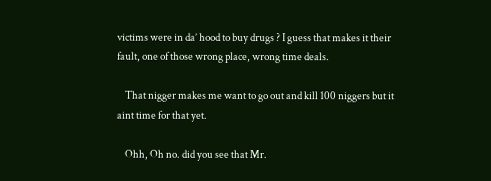victims were in da’ hood to buy drugs ? I guess that makes it their fault, one of those wrong place, wrong time deals.

    That nigger makes me want to go out and kill 100 niggers but it aint time for that yet.

    Ohh, Oh no. did you see that Mr.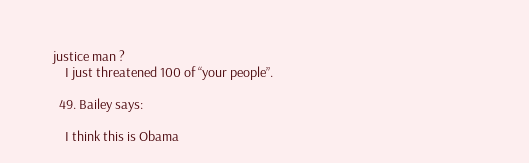justice man ?
    I just threatened 100 of “your people”.

  49. Bailey says:

    I think this is Obama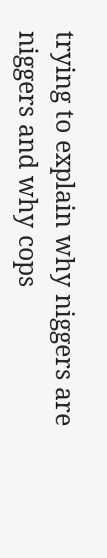trying to explain why niggers are niggers and why cops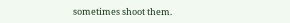sometimes shoot them.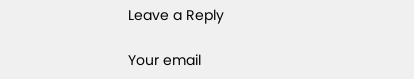Leave a Reply

Your email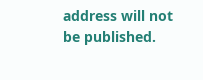address will not be published.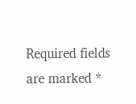Required fields are marked *